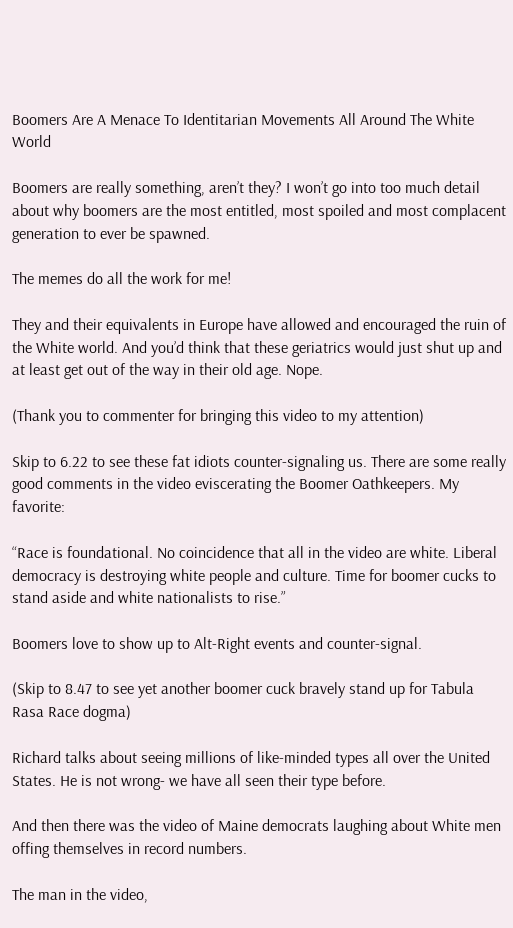Boomers Are A Menace To Identitarian Movements All Around The White World

Boomers are really something, aren’t they? I won’t go into too much detail about why boomers are the most entitled, most spoiled and most complacent generation to ever be spawned.

The memes do all the work for me!

They and their equivalents in Europe have allowed and encouraged the ruin of the White world. And you’d think that these geriatrics would just shut up and at least get out of the way in their old age. Nope.

(Thank you to commenter for bringing this video to my attention)

Skip to 6.22 to see these fat idiots counter-signaling us. There are some really good comments in the video eviscerating the Boomer Oathkeepers. My favorite:

“Race is foundational. No coincidence that all in the video are white. Liberal democracy is destroying white people and culture. Time for boomer cucks to stand aside and white nationalists to rise.”

Boomers love to show up to Alt-Right events and counter-signal.

(Skip to 8.47 to see yet another boomer cuck bravely stand up for Tabula Rasa Race dogma)

Richard talks about seeing millions of like-minded types all over the United States. He is not wrong- we have all seen their type before.

And then there was the video of Maine democrats laughing about White men offing themselves in record numbers.

The man in the video,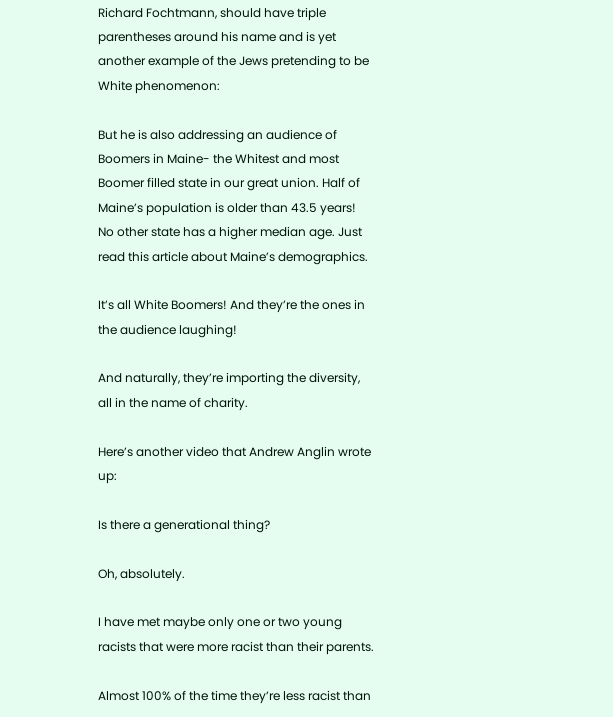Richard Fochtmann, should have triple parentheses around his name and is yet another example of the Jews pretending to be White phenomenon:

But he is also addressing an audience of Boomers in Maine- the Whitest and most Boomer filled state in our great union. Half of Maine’s population is older than 43.5 years! No other state has a higher median age. Just read this article about Maine’s demographics.

It’s all White Boomers! And they’re the ones in the audience laughing!

And naturally, they’re importing the diversity, all in the name of charity.

Here’s another video that Andrew Anglin wrote up:

Is there a generational thing?

Oh, absolutely.

I have met maybe only one or two young racists that were more racist than their parents.

Almost 100% of the time they’re less racist than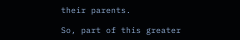their parents.

So, part of this greater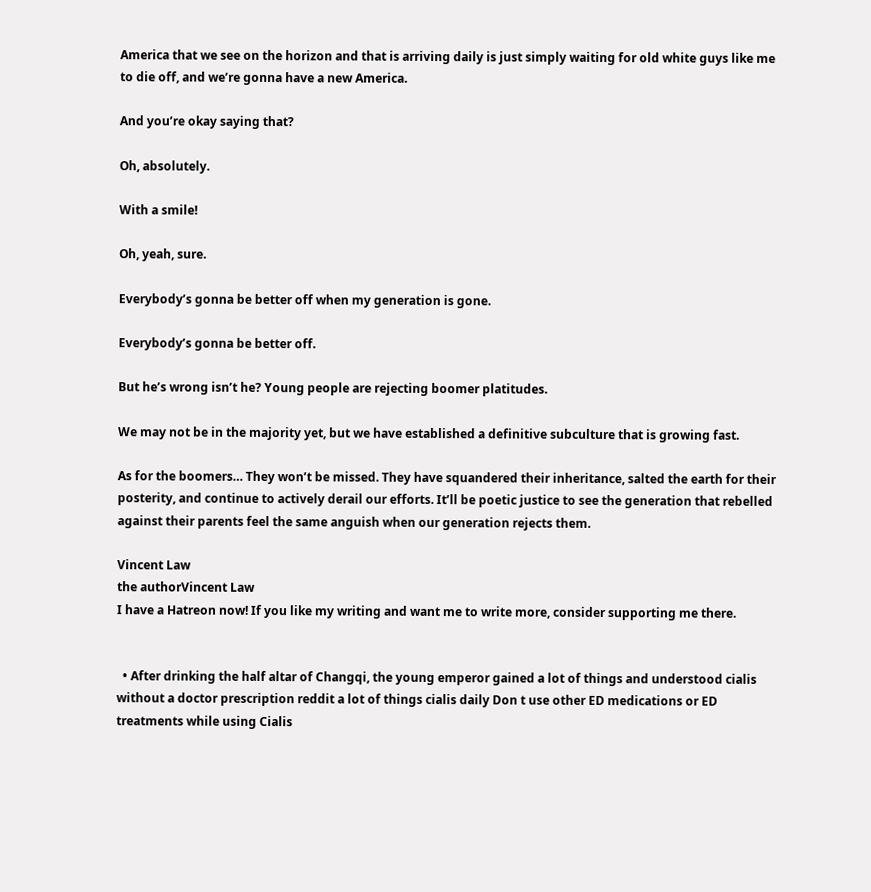America that we see on the horizon and that is arriving daily is just simply waiting for old white guys like me to die off, and we’re gonna have a new America.

And you’re okay saying that?

Oh, absolutely.

With a smile!

Oh, yeah, sure.

Everybody’s gonna be better off when my generation is gone.

Everybody’s gonna be better off.

But he’s wrong isn’t he? Young people are rejecting boomer platitudes.

We may not be in the majority yet, but we have established a definitive subculture that is growing fast.

As for the boomers… They won’t be missed. They have squandered their inheritance, salted the earth for their posterity, and continue to actively derail our efforts. It’ll be poetic justice to see the generation that rebelled against their parents feel the same anguish when our generation rejects them.

Vincent Law
the authorVincent Law
I have a Hatreon now! If you like my writing and want me to write more, consider supporting me there.


  • After drinking the half altar of Changqi, the young emperor gained a lot of things and understood cialis without a doctor prescription reddit a lot of things cialis daily Don t use other ED medications or ED treatments while using Cialis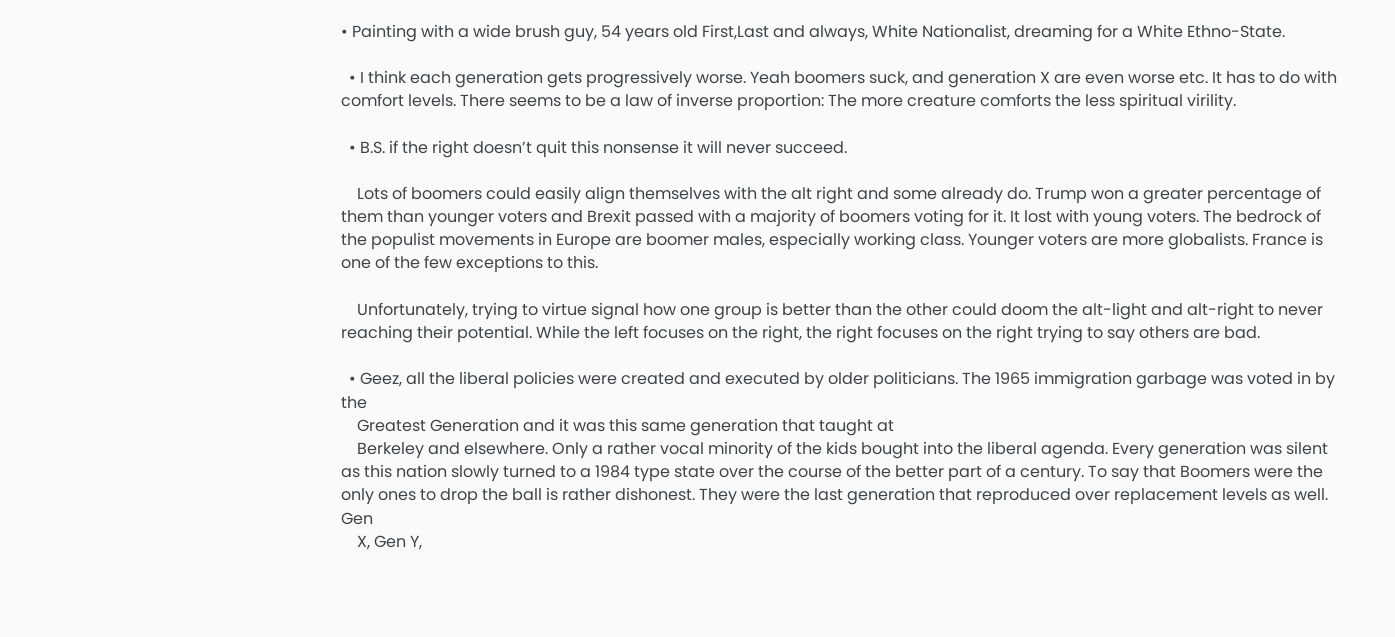• Painting with a wide brush guy, 54 years old First,Last and always, White Nationalist, dreaming for a White Ethno-State.

  • I think each generation gets progressively worse. Yeah boomers suck, and generation X are even worse etc. It has to do with comfort levels. There seems to be a law of inverse proportion: The more creature comforts the less spiritual virility.

  • B.S. if the right doesn’t quit this nonsense it will never succeed.

    Lots of boomers could easily align themselves with the alt right and some already do. Trump won a greater percentage of them than younger voters and Brexit passed with a majority of boomers voting for it. It lost with young voters. The bedrock of the populist movements in Europe are boomer males, especially working class. Younger voters are more globalists. France is one of the few exceptions to this.

    Unfortunately, trying to virtue signal how one group is better than the other could doom the alt-light and alt-right to never reaching their potential. While the left focuses on the right, the right focuses on the right trying to say others are bad.

  • Geez, all the liberal policies were created and executed by older politicians. The 1965 immigration garbage was voted in by the
    Greatest Generation and it was this same generation that taught at
    Berkeley and elsewhere. Only a rather vocal minority of the kids bought into the liberal agenda. Every generation was silent as this nation slowly turned to a 1984 type state over the course of the better part of a century. To say that Boomers were the only ones to drop the ball is rather dishonest. They were the last generation that reproduced over replacement levels as well. Gen
    X, Gen Y,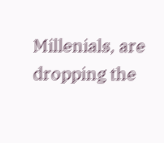Millenials, are dropping the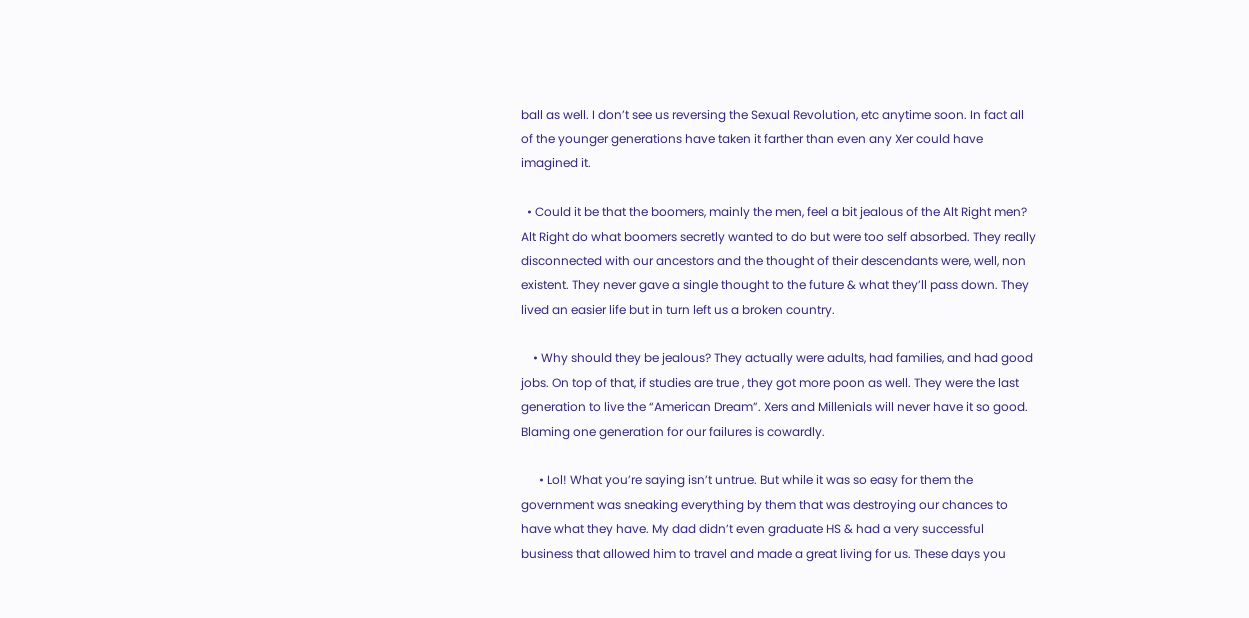ball as well. I don’t see us reversing the Sexual Revolution, etc anytime soon. In fact all of the younger generations have taken it farther than even any Xer could have imagined it.

  • Could it be that the boomers, mainly the men, feel a bit jealous of the Alt Right men? Alt Right do what boomers secretly wanted to do but were too self absorbed. They really disconnected with our ancestors and the thought of their descendants were, well, non existent. They never gave a single thought to the future & what they’ll pass down. They lived an easier life but in turn left us a broken country.

    • Why should they be jealous? They actually were adults, had families, and had good jobs. On top of that, if studies are true , they got more poon as well. They were the last generation to live the “American Dream”. Xers and Millenials will never have it so good. Blaming one generation for our failures is cowardly.

      • Lol! What you’re saying isn’t untrue. But while it was so easy for them the government was sneaking everything by them that was destroying our chances to have what they have. My dad didn’t even graduate HS & had a very successful business that allowed him to travel and made a great living for us. These days you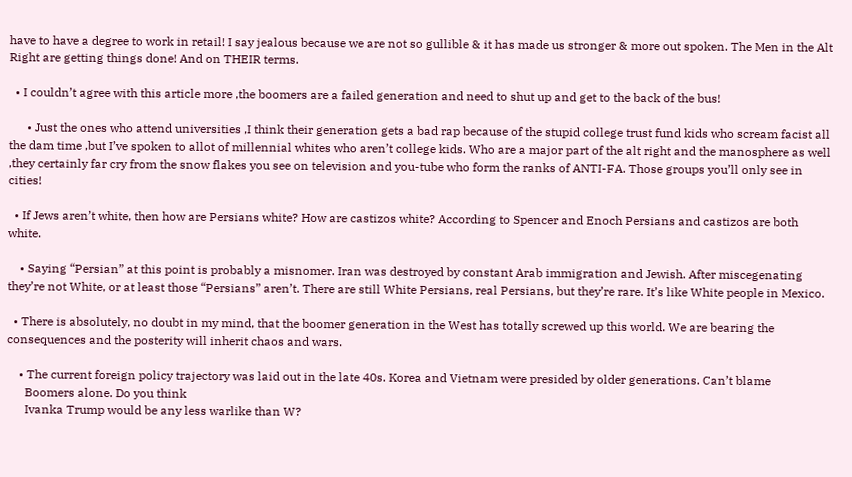have to have a degree to work in retail! I say jealous because we are not so gullible & it has made us stronger & more out spoken. The Men in the Alt Right are getting things done! And on THEIR terms.

  • I couldn’t agree with this article more ,the boomers are a failed generation and need to shut up and get to the back of the bus!

      • Just the ones who attend universities ,I think their generation gets a bad rap because of the stupid college trust fund kids who scream facist all the dam time ,but I’ve spoken to allot of millennial whites who aren’t college kids. Who are a major part of the alt right and the manosphere as well ,they certainly far cry from the snow flakes you see on television and you-tube who form the ranks of ANTI-FA. Those groups you’ll only see in cities!

  • If Jews aren’t white, then how are Persians white? How are castizos white? According to Spencer and Enoch Persians and castizos are both white.

    • Saying “Persian” at this point is probably a misnomer. Iran was destroyed by constant Arab immigration and Jewish. After miscegenating they’re not White, or at least those “Persians” aren’t. There are still White Persians, real Persians, but they’re rare. It’s like White people in Mexico.

  • There is absolutely, no doubt in my mind, that the boomer generation in the West has totally screwed up this world. We are bearing the consequences and the posterity will inherit chaos and wars.

    • The current foreign policy trajectory was laid out in the late 40s. Korea and Vietnam were presided by older generations. Can’t blame
      Boomers alone. Do you think
      Ivanka Trump would be any less warlike than W?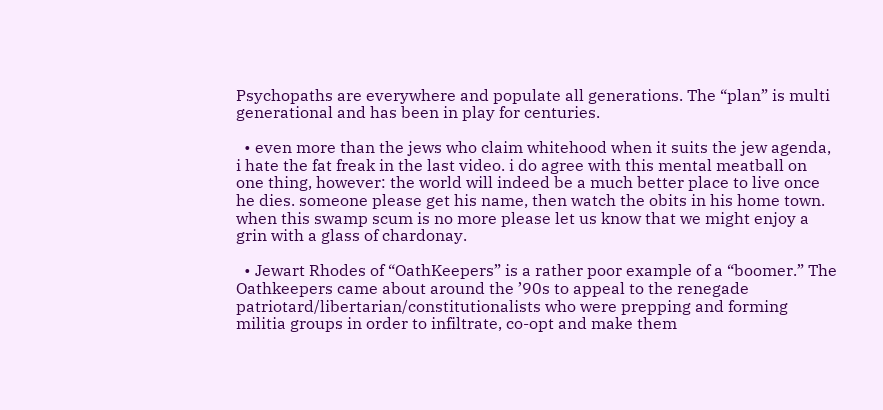Psychopaths are everywhere and populate all generations. The “plan” is multi generational and has been in play for centuries.

  • even more than the jews who claim whitehood when it suits the jew agenda, i hate the fat freak in the last video. i do agree with this mental meatball on one thing, however: the world will indeed be a much better place to live once he dies. someone please get his name, then watch the obits in his home town. when this swamp scum is no more please let us know that we might enjoy a grin with a glass of chardonay.

  • Jewart Rhodes of “OathKeepers” is a rather poor example of a “boomer.” The Oathkeepers came about around the ’90s to appeal to the renegade patriotard/libertarian/constitutionalists who were prepping and forming militia groups in order to infiltrate, co-opt and make them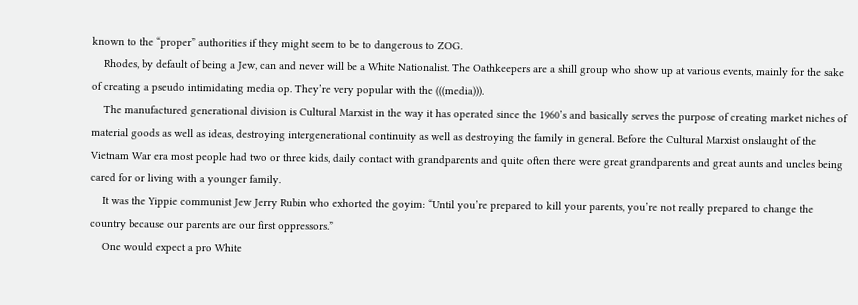known to the “proper” authorities if they might seem to be to dangerous to ZOG.
    Rhodes, by default of being a Jew, can and never will be a White Nationalist. The Oathkeepers are a shill group who show up at various events, mainly for the sake of creating a pseudo intimidating media op. They’re very popular with the (((media))).
    The manufactured generational division is Cultural Marxist in the way it has operated since the 1960’s and basically serves the purpose of creating market niches of material goods as well as ideas, destroying intergenerational continuity as well as destroying the family in general. Before the Cultural Marxist onslaught of the Vietnam War era most people had two or three kids, daily contact with grandparents and quite often there were great grandparents and great aunts and uncles being cared for or living with a younger family.
    It was the Yippie communist Jew Jerry Rubin who exhorted the goyim: “Until you’re prepared to kill your parents, you’re not really prepared to change the country because our parents are our first oppressors.”
    One would expect a pro White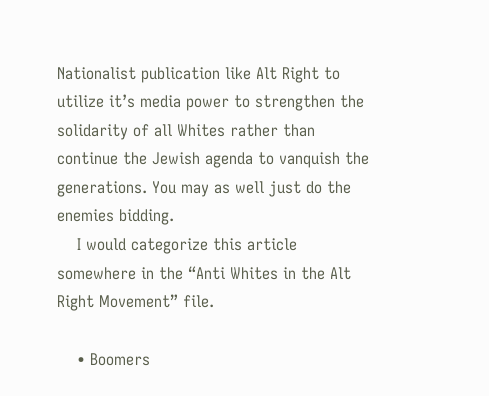Nationalist publication like Alt Right to utilize it’s media power to strengthen the solidarity of all Whites rather than continue the Jewish agenda to vanquish the generations. You may as well just do the enemies bidding.
    I would categorize this article somewhere in the “Anti Whites in the Alt Right Movement” file.

    • Boomers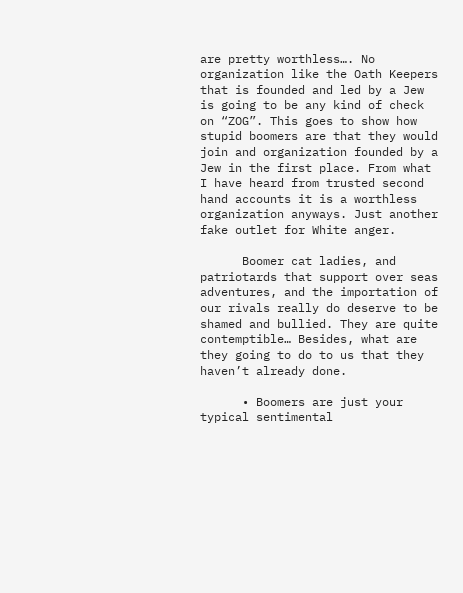are pretty worthless…. No organization like the Oath Keepers that is founded and led by a Jew is going to be any kind of check on “ZOG”. This goes to show how stupid boomers are that they would join and organization founded by a Jew in the first place. From what I have heard from trusted second hand accounts it is a worthless organization anyways. Just another fake outlet for White anger.

      Boomer cat ladies, and patriotards that support over seas adventures, and the importation of our rivals really do deserve to be shamed and bullied. They are quite contemptible… Besides, what are they going to do to us that they haven’t already done.

      • Boomers are just your typical sentimental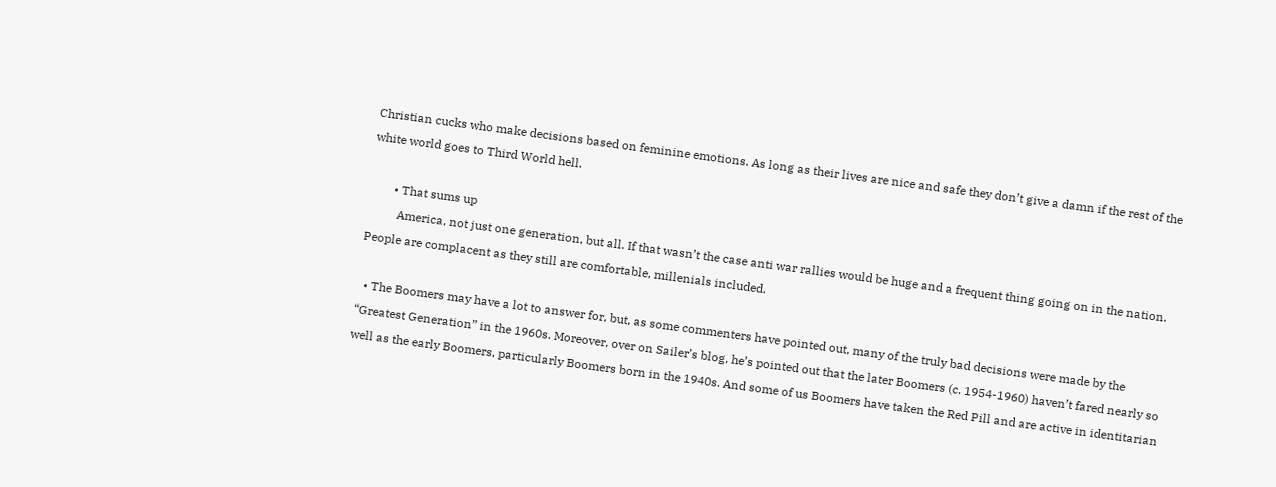Christian cucks who make decisions based on feminine emotions. As long as their lives are nice and safe they don’t give a damn if the rest of the white world goes to Third World hell.

        • That sums up
          America, not just one generation, but all. If that wasn’t the case anti war rallies would be huge and a frequent thing going on in the nation. People are complacent as they still are comfortable, millenials included.

  • The Boomers may have a lot to answer for, but, as some commenters have pointed out, many of the truly bad decisions were made by the “Greatest Generation” in the 1960s. Moreover, over on Sailer’s blog, he’s pointed out that the later Boomers (c. 1954-1960) haven’t fared nearly so well as the early Boomers, particularly Boomers born in the 1940s. And some of us Boomers have taken the Red Pill and are active in identitarian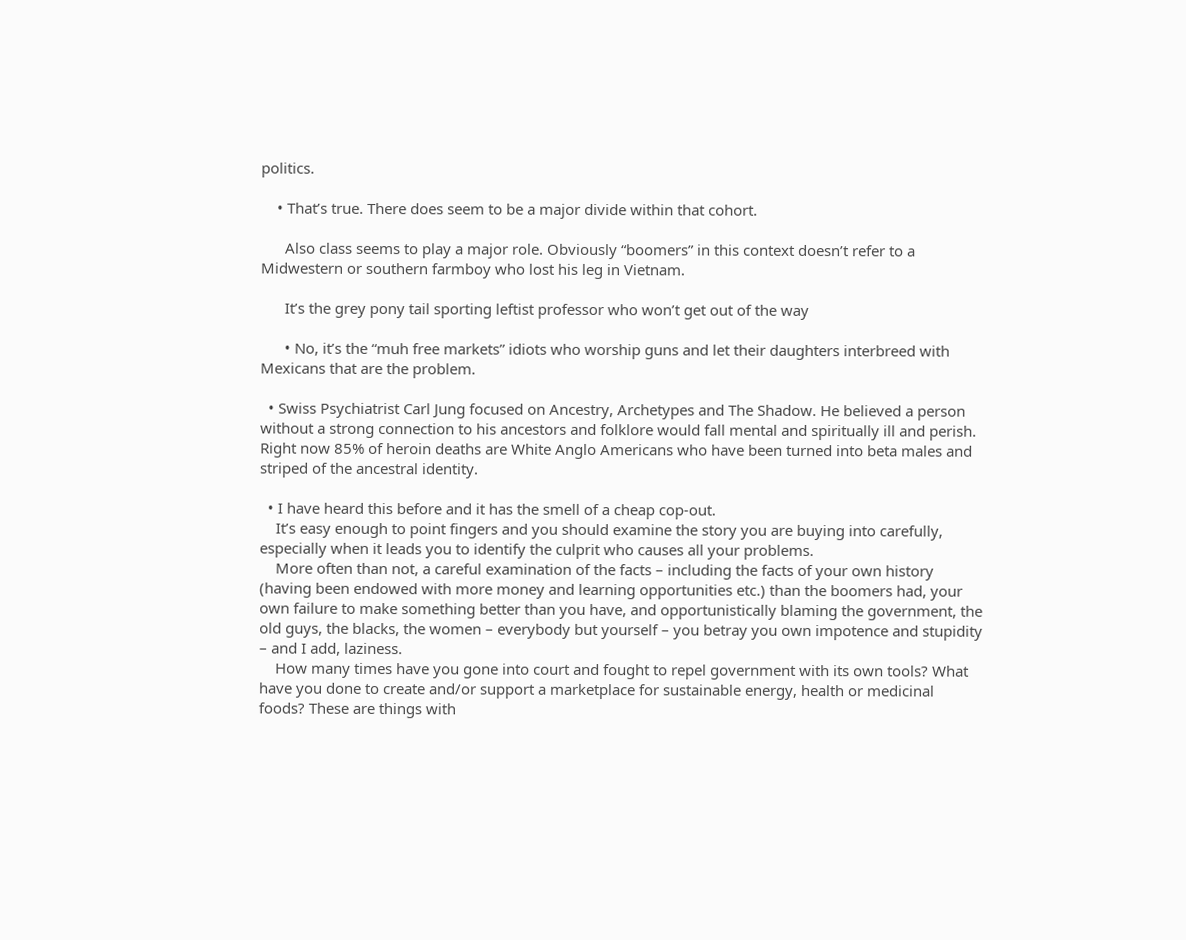politics.

    • That’s true. There does seem to be a major divide within that cohort.

      Also class seems to play a major role. Obviously “boomers” in this context doesn’t refer to a Midwestern or southern farmboy who lost his leg in Vietnam.

      It’s the grey pony tail sporting leftist professor who won’t get out of the way

      • No, it’s the “muh free markets” idiots who worship guns and let their daughters interbreed with Mexicans that are the problem.

  • Swiss Psychiatrist Carl Jung focused on Ancestry, Archetypes and The Shadow. He believed a person without a strong connection to his ancestors and folklore would fall mental and spiritually ill and perish. Right now 85% of heroin deaths are White Anglo Americans who have been turned into beta males and striped of the ancestral identity.

  • I have heard this before and it has the smell of a cheap cop-out.
    It’s easy enough to point fingers and you should examine the story you are buying into carefully, especially when it leads you to identify the culprit who causes all your problems.
    More often than not, a careful examination of the facts – including the facts of your own history (having been endowed with more money and learning opportunities etc.) than the boomers had, your own failure to make something better than you have, and opportunistically blaming the government, the old guys, the blacks, the women – everybody but yourself – you betray you own impotence and stupidity – and I add, laziness.
    How many times have you gone into court and fought to repel government with its own tools? What have you done to create and/or support a marketplace for sustainable energy, health or medicinal foods? These are things with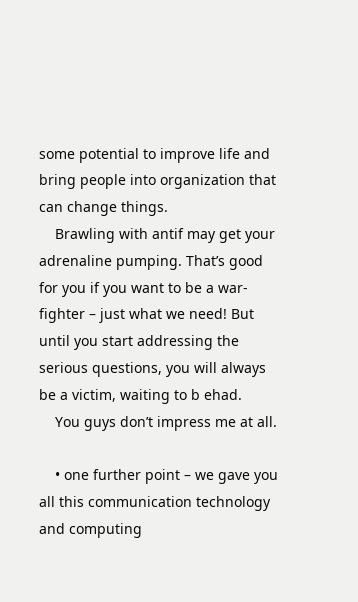some potential to improve life and bring people into organization that can change things.
    Brawling with antif may get your adrenaline pumping. That’s good for you if you want to be a war-fighter – just what we need! But until you start addressing the serious questions, you will always be a victim, waiting to b ehad.
    You guys don’t impress me at all.

    • one further point – we gave you all this communication technology and computing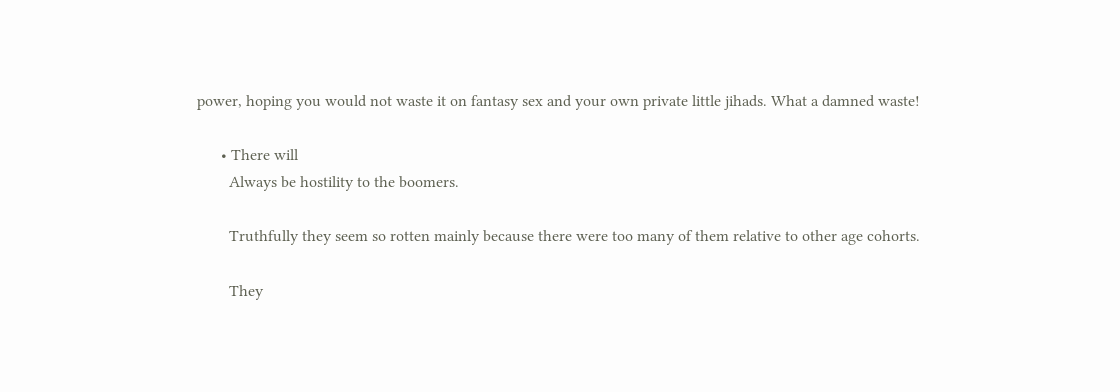power, hoping you would not waste it on fantasy sex and your own private little jihads. What a damned waste!

      • There will
        Always be hostility to the boomers.

        Truthfully they seem so rotten mainly because there were too many of them relative to other age cohorts.

        They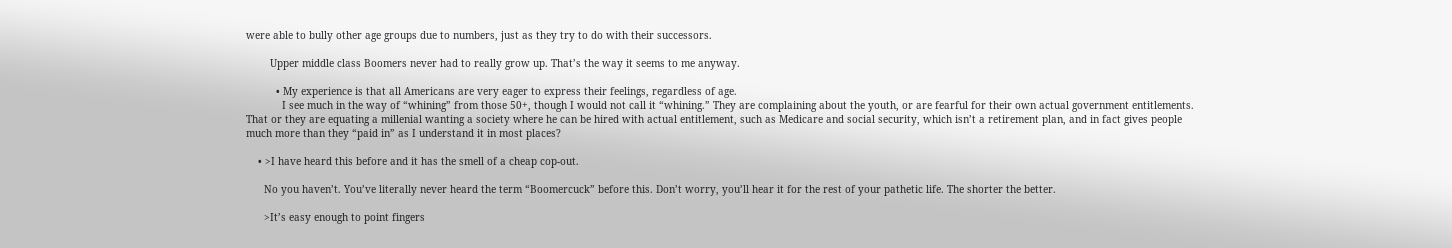were able to bully other age groups due to numbers, just as they try to do with their successors.

        Upper middle class Boomers never had to really grow up. That’s the way it seems to me anyway.

          • My experience is that all Americans are very eager to express their feelings, regardless of age.
            I see much in the way of “whining” from those 50+, though I would not call it “whining.” They are complaining about the youth, or are fearful for their own actual government entitlements. That or they are equating a millenial wanting a society where he can be hired with actual entitlement, such as Medicare and social security, which isn’t a retirement plan, and in fact gives people much more than they “paid in” as I understand it in most places?

    • >I have heard this before and it has the smell of a cheap cop-out.

      No you haven’t. You’ve literally never heard the term “Boomercuck” before this. Don’t worry, you’ll hear it for the rest of your pathetic life. The shorter the better.

      >It’s easy enough to point fingers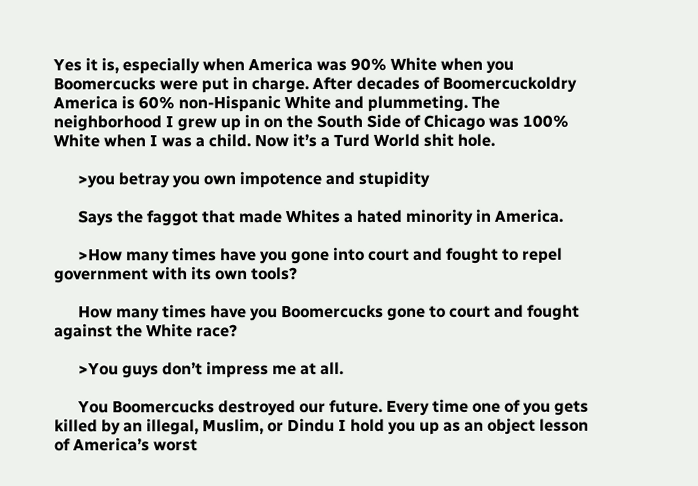Yes it is, especially when America was 90% White when you Boomercucks were put in charge. After decades of Boomercuckoldry America is 60% non-Hispanic White and plummeting. The neighborhood I grew up in on the South Side of Chicago was 100% White when I was a child. Now it’s a Turd World shit hole.

      >you betray you own impotence and stupidity

      Says the faggot that made Whites a hated minority in America.

      >How many times have you gone into court and fought to repel government with its own tools?

      How many times have you Boomercucks gone to court and fought against the White race?

      >You guys don’t impress me at all.

      You Boomercucks destroyed our future. Every time one of you gets killed by an illegal, Muslim, or Dindu I hold you up as an object lesson of America’s worst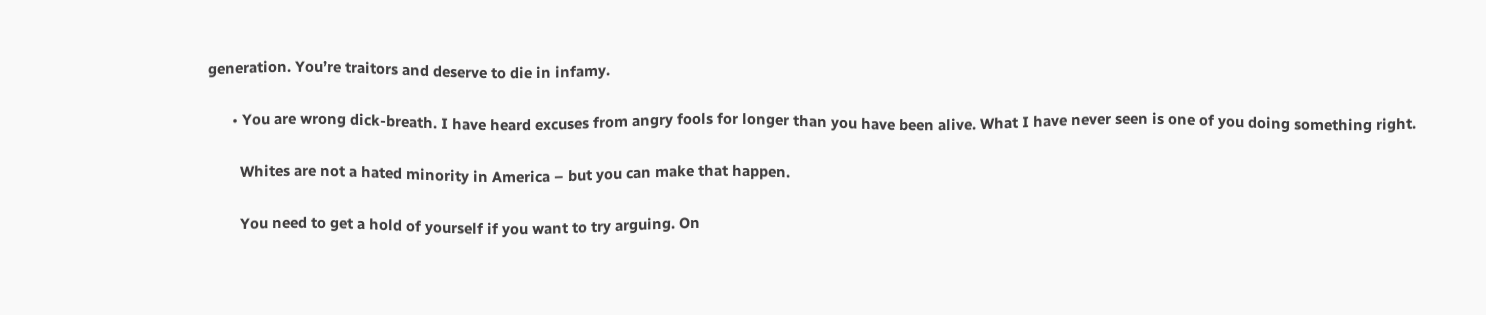generation. You’re traitors and deserve to die in infamy.

      • You are wrong dick-breath. I have heard excuses from angry fools for longer than you have been alive. What I have never seen is one of you doing something right.

        Whites are not a hated minority in America – but you can make that happen.

        You need to get a hold of yourself if you want to try arguing. On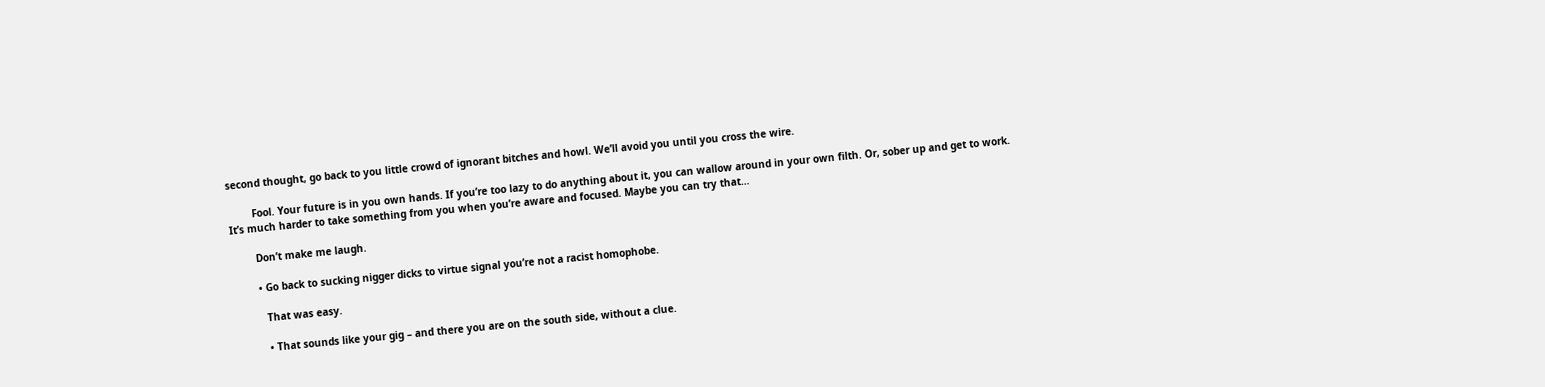second thought, go back to you little crowd of ignorant bitches and howl. We’ll avoid you until you cross the wire.

        Fool. Your future is in you own hands. If you’re too lazy to do anything about it, you can wallow around in your own filth. Or, sober up and get to work. It’s much harder to take something from you when you’re aware and focused. Maybe you can try that…

        Don’t make me laugh.

        • Go back to sucking nigger dicks to virtue signal you’re not a racist homophobe.

          That was easy.

          • That sounds like your gig – and there you are on the south side, without a clue.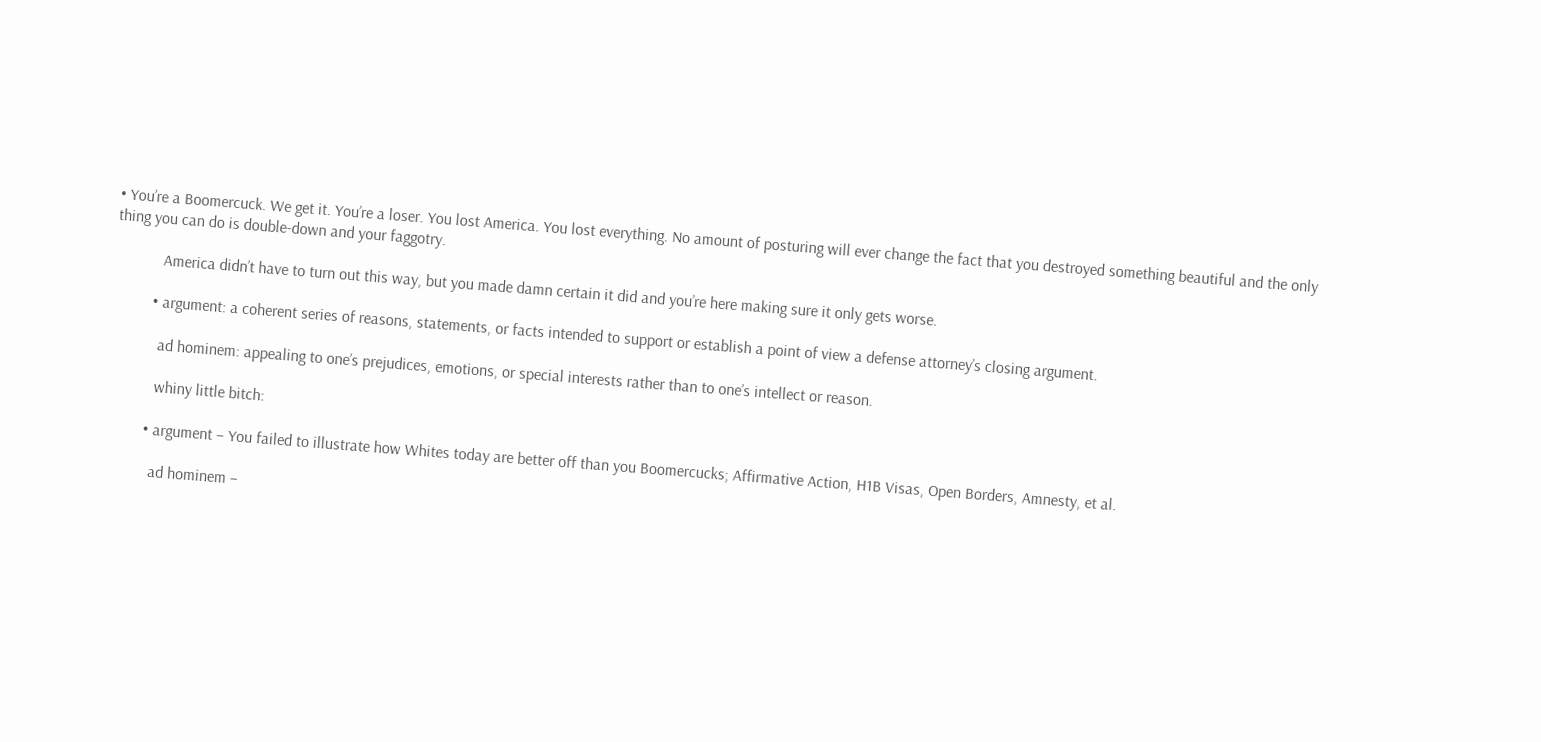• You’re a Boomercuck. We get it. You’re a loser. You lost America. You lost everything. No amount of posturing will ever change the fact that you destroyed something beautiful and the only thing you can do is double-down and your faggotry.

            America didn’t have to turn out this way, but you made damn certain it did and you’re here making sure it only gets worse.

          • argument: a coherent series of reasons, statements, or facts intended to support or establish a point of view a defense attorney’s closing argument.

            ad hominem: appealing to one’s prejudices, emotions, or special interests rather than to one’s intellect or reason.

            whiny little bitch:

          • argument – You failed to illustrate how Whites today are better off than you Boomercucks; Affirmative Action, H1B Visas, Open Borders, Amnesty, et al.

            ad hominem –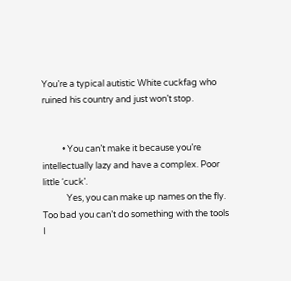You’re a typical autistic White cuckfag who ruined his country and just won’t stop.


          • You can’t make it because you’re intellectually lazy and have a complex. Poor little ‘cuck’.
            Yes, you can make up names on the fly. Too bad you can’t do something with the tools I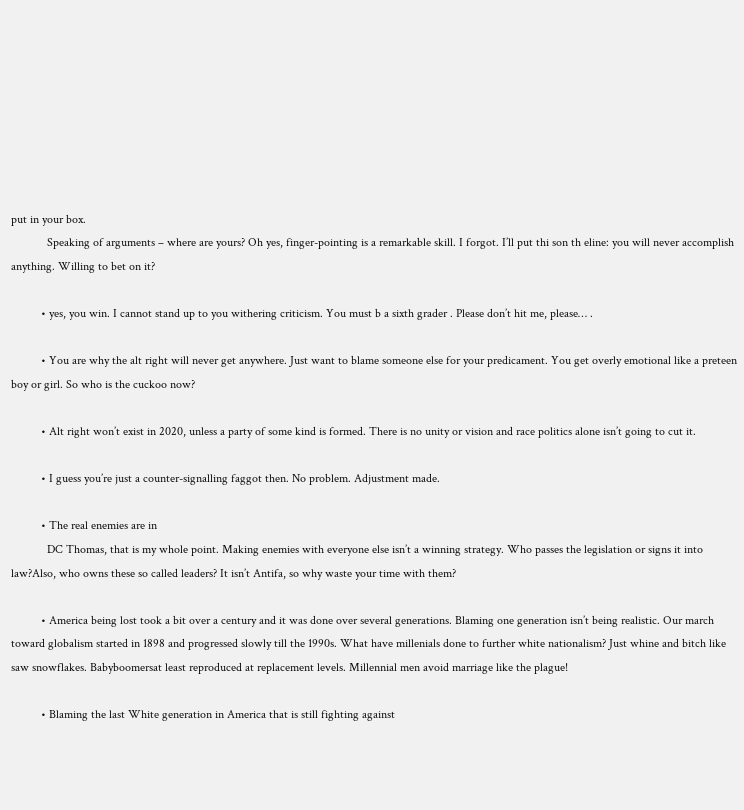put in your box.
            Speaking of arguments – where are yours? Oh yes, finger-pointing is a remarkable skill. I forgot. I’ll put thi son th eline: you will never accomplish anything. Willing to bet on it?

          • yes, you win. I cannot stand up to you withering criticism. You must b a sixth grader . Please don’t hit me, please… .

          • You are why the alt right will never get anywhere. Just want to blame someone else for your predicament. You get overly emotional like a preteen boy or girl. So who is the cuckoo now?

          • Alt right won’t exist in 2020, unless a party of some kind is formed. There is no unity or vision and race politics alone isn’t going to cut it.

          • I guess you’re just a counter-signalling faggot then. No problem. Adjustment made.

          • The real enemies are in
            DC Thomas, that is my whole point. Making enemies with everyone else isn’t a winning strategy. Who passes the legislation or signs it into law?Also, who owns these so called leaders? It isn’t Antifa, so why waste your time with them?

          • America being lost took a bit over a century and it was done over several generations. Blaming one generation isn’t being realistic. Our march toward globalism started in 1898 and progressed slowly till the 1990s. What have millenials done to further white nationalism? Just whine and bitch like saw snowflakes. Babyboomersat least reproduced at replacement levels. Millennial men avoid marriage like the plague!

          • Blaming the last White generation in America that is still fighting against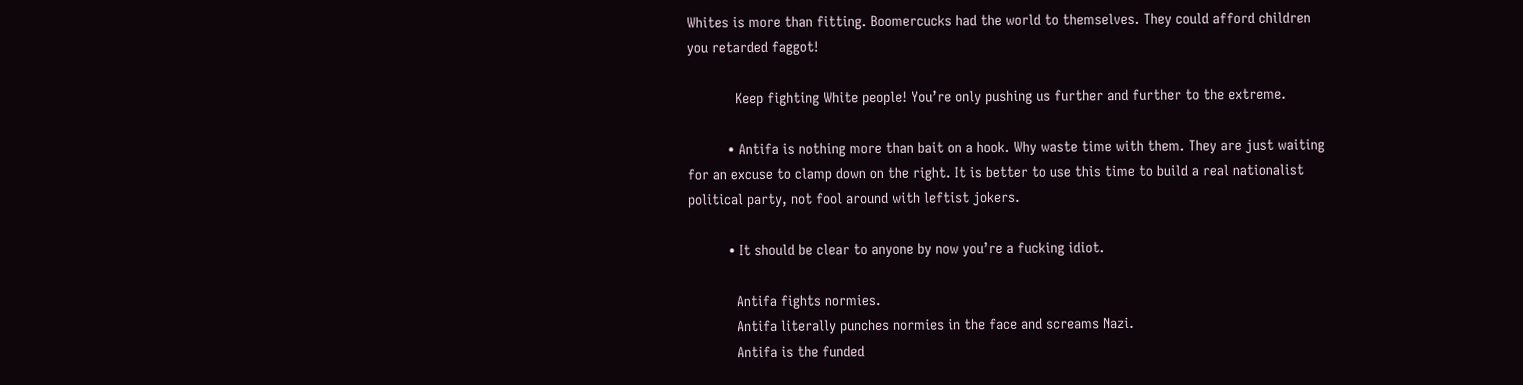Whites is more than fitting. Boomercucks had the world to themselves. They could afford children you retarded faggot!

            Keep fighting White people! You’re only pushing us further and further to the extreme.

          • Antifa is nothing more than bait on a hook. Why waste time with them. They are just waiting for an excuse to clamp down on the right. It is better to use this time to build a real nationalist political party, not fool around with leftist jokers.

          • It should be clear to anyone by now you’re a fucking idiot.

            Antifa fights normies.
            Antifa literally punches normies in the face and screams Nazi.
            Antifa is the funded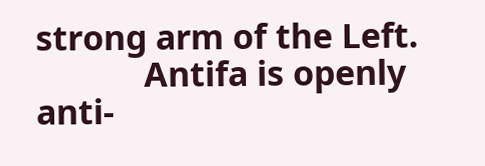strong arm of the Left.
            Antifa is openly anti-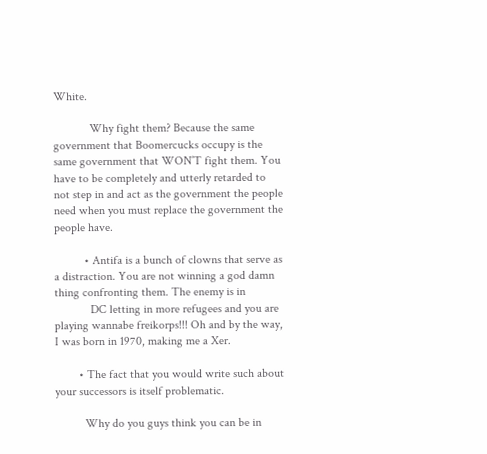White.

            Why fight them? Because the same government that Boomercucks occupy is the same government that WON’T fight them. You have to be completely and utterly retarded to not step in and act as the government the people need when you must replace the government the people have.

          • Antifa is a bunch of clowns that serve as a distraction. You are not winning a god damn thing confronting them. The enemy is in
            DC letting in more refugees and you are playing wannabe freikorps!!! Oh and by the way, I was born in 1970, making me a Xer.

        • The fact that you would write such about your successors is itself problematic.

          Why do you guys think you can be in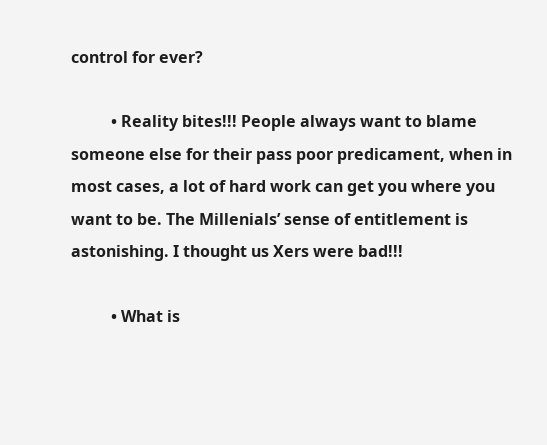control for ever?

          • Reality bites!!! People always want to blame someone else for their pass poor predicament, when in most cases, a lot of hard work can get you where you want to be. The Millenials’ sense of entitlement is astonishing. I thought us Xers were bad!!!

          • What is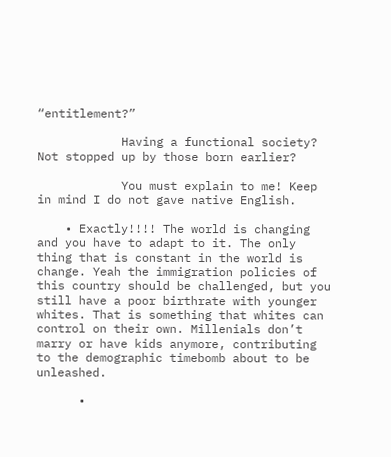“entitlement?”

            Having a functional society? Not stopped up by those born earlier?

            You must explain to me! Keep in mind I do not gave native English.

    • Exactly!!!! The world is changing and you have to adapt to it. The only thing that is constant in the world is change. Yeah the immigration policies of this country should be challenged, but you still have a poor birthrate with younger whites. That is something that whites can control on their own. Millenials don’t marry or have kids anymore, contributing to the demographic timebomb about to be unleashed.

      •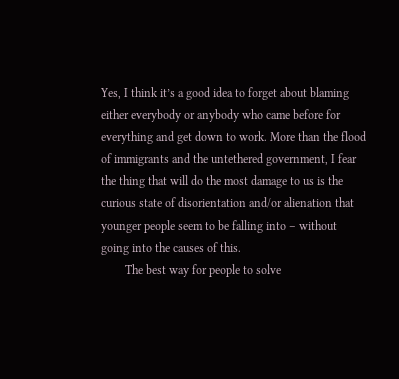Yes, I think it’s a good idea to forget about blaming either everybody or anybody who came before for everything and get down to work. More than the flood of immigrants and the untethered government, I fear the thing that will do the most damage to us is the curious state of disorientation and/or alienation that younger people seem to be falling into – without going into the causes of this.
        The best way for people to solve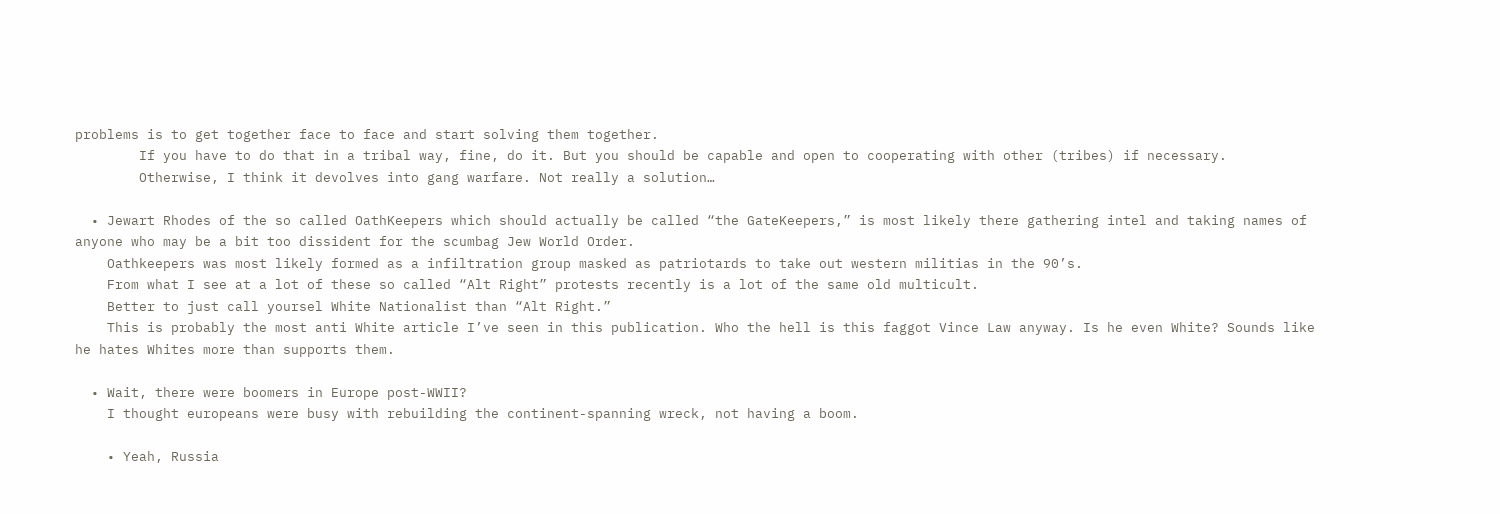problems is to get together face to face and start solving them together.
        If you have to do that in a tribal way, fine, do it. But you should be capable and open to cooperating with other (tribes) if necessary.
        Otherwise, I think it devolves into gang warfare. Not really a solution…

  • Jewart Rhodes of the so called OathKeepers which should actually be called “the GateKeepers,” is most likely there gathering intel and taking names of anyone who may be a bit too dissident for the scumbag Jew World Order.
    Oathkeepers was most likely formed as a infiltration group masked as patriotards to take out western militias in the 90’s.
    From what I see at a lot of these so called “Alt Right” protests recently is a lot of the same old multicult.
    Better to just call yoursel White Nationalist than “Alt Right.”
    This is probably the most anti White article I’ve seen in this publication. Who the hell is this faggot Vince Law anyway. Is he even White? Sounds like he hates Whites more than supports them.

  • Wait, there were boomers in Europe post-WWII?
    I thought europeans were busy with rebuilding the continent-spanning wreck, not having a boom.

    • Yeah, Russia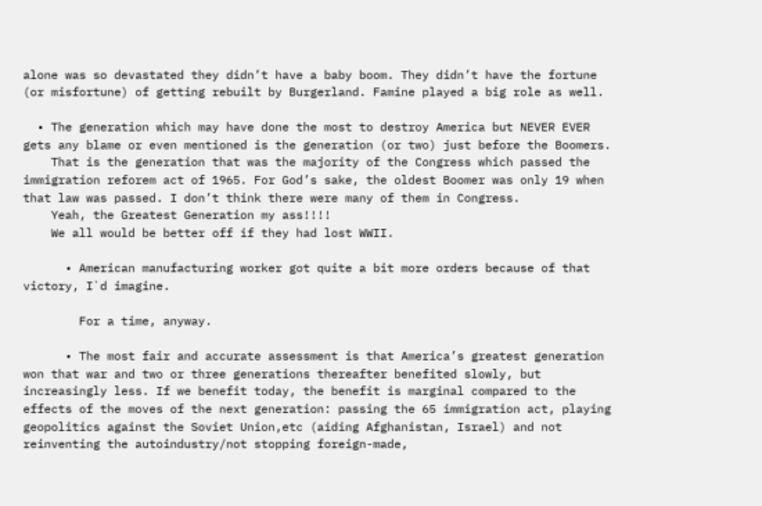alone was so devastated they didn’t have a baby boom. They didn’t have the fortune (or misfortune) of getting rebuilt by Burgerland. Famine played a big role as well.

  • The generation which may have done the most to destroy America but NEVER EVER gets any blame or even mentioned is the generation (or two) just before the Boomers.
    That is the generation that was the majority of the Congress which passed the immigration reforem act of 1965. For God’s sake, the oldest Boomer was only 19 when that law was passed. I don’t think there were many of them in Congress.
    Yeah, the Greatest Generation my ass!!!!
    We all would be better off if they had lost WWII.

      • American manufacturing worker got quite a bit more orders because of that victory, I`d imagine.

        For a time, anyway.

      • The most fair and accurate assessment is that America’s greatest generation won that war and two or three generations thereafter benefited slowly, but increasingly less. If we benefit today, the benefit is marginal compared to the effects of the moves of the next generation: passing the 65 immigration act, playing geopolitics against the Soviet Union,etc (aiding Afghanistan, Israel) and not reinventing the autoindustry/not stopping foreign-made,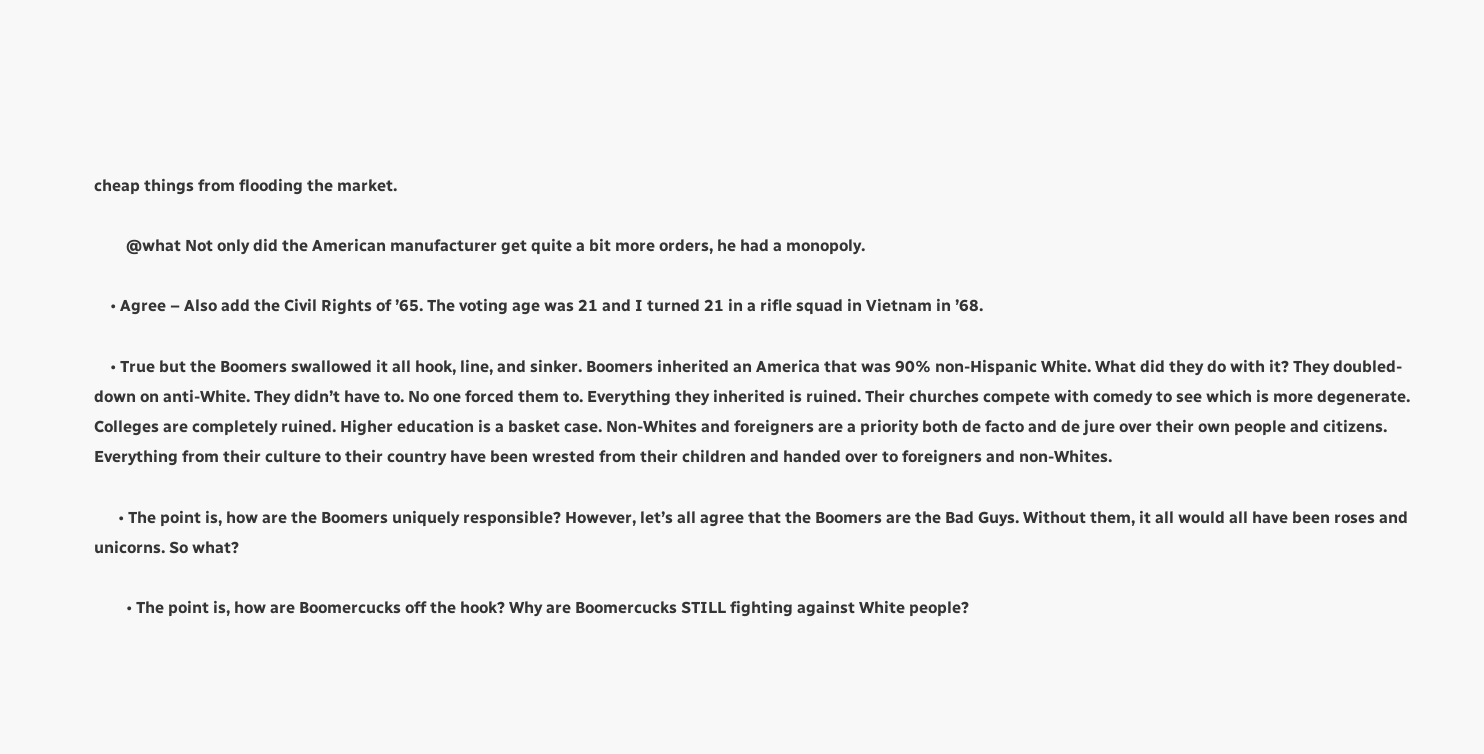cheap things from flooding the market.

        @what Not only did the American manufacturer get quite a bit more orders, he had a monopoly.

    • Agree – Also add the Civil Rights of ’65. The voting age was 21 and I turned 21 in a rifle squad in Vietnam in ’68.

    • True but the Boomers swallowed it all hook, line, and sinker. Boomers inherited an America that was 90% non-Hispanic White. What did they do with it? They doubled-down on anti-White. They didn’t have to. No one forced them to. Everything they inherited is ruined. Their churches compete with comedy to see which is more degenerate. Colleges are completely ruined. Higher education is a basket case. Non-Whites and foreigners are a priority both de facto and de jure over their own people and citizens. Everything from their culture to their country have been wrested from their children and handed over to foreigners and non-Whites.

      • The point is, how are the Boomers uniquely responsible? However, let’s all agree that the Boomers are the Bad Guys. Without them, it all would all have been roses and unicorns. So what?

        • The point is, how are Boomercucks off the hook? Why are Boomercucks STILL fighting against White people?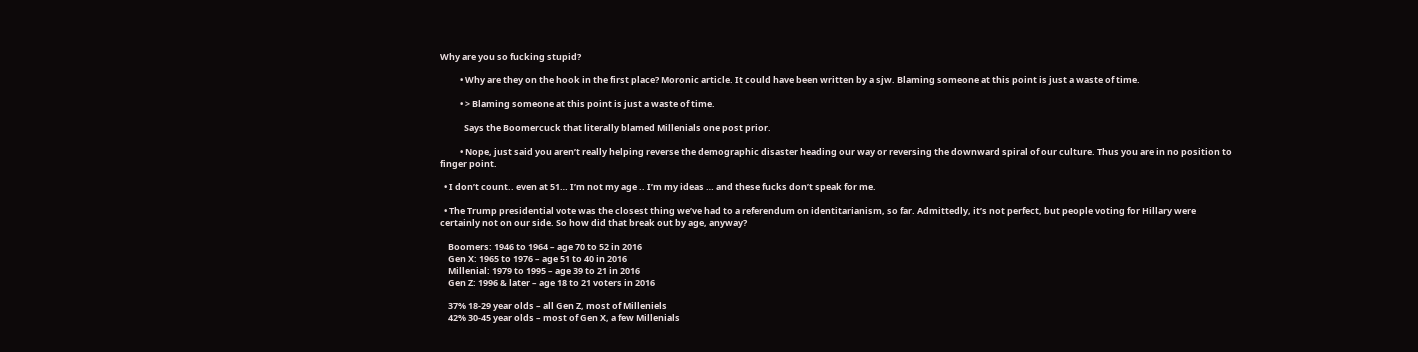Why are you so fucking stupid?

          • Why are they on the hook in the first place? Moronic article. It could have been written by a sjw. Blaming someone at this point is just a waste of time.

          • > Blaming someone at this point is just a waste of time.

            Says the Boomercuck that literally blamed Millenials one post prior.

          • Nope, just said you aren’t really helping reverse the demographic disaster heading our way or reversing the downward spiral of our culture. Thus you are in no position to finger point.

  • I don’t count.. even at 51… I’m not my age .. I’m my ideas … and these fucks don’t speak for me.

  • The Trump presidential vote was the closest thing we’ve had to a referendum on identitarianism, so far. Admittedly, it’s not perfect, but people voting for Hillary were certainly not on our side. So how did that break out by age, anyway?

    Boomers: 1946 to 1964 – age 70 to 52 in 2016
    Gen X: 1965 to 1976 – age 51 to 40 in 2016
    Millenial: 1979 to 1995 – age 39 to 21 in 2016
    Gen Z: 1996 & later – age 18 to 21 voters in 2016

    37% 18-29 year olds – all Gen Z, most of Milleniels
    42% 30-45 year olds – most of Gen X, a few Millenials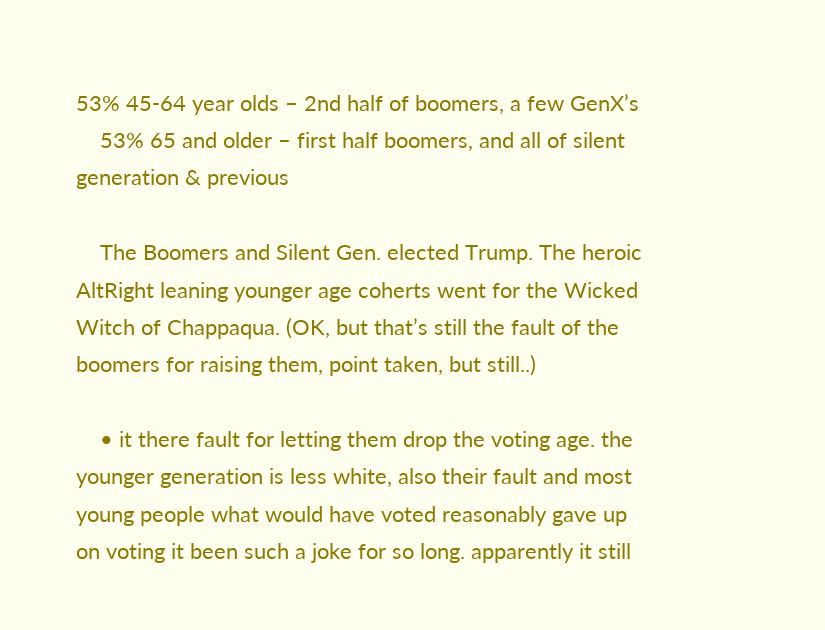53% 45-64 year olds – 2nd half of boomers, a few GenX’s
    53% 65 and older – first half boomers, and all of silent generation & previous

    The Boomers and Silent Gen. elected Trump. The heroic AltRight leaning younger age coherts went for the Wicked Witch of Chappaqua. (OK, but that’s still the fault of the boomers for raising them, point taken, but still..)

    • it there fault for letting them drop the voting age. the younger generation is less white, also their fault and most young people what would have voted reasonably gave up on voting it been such a joke for so long. apparently it still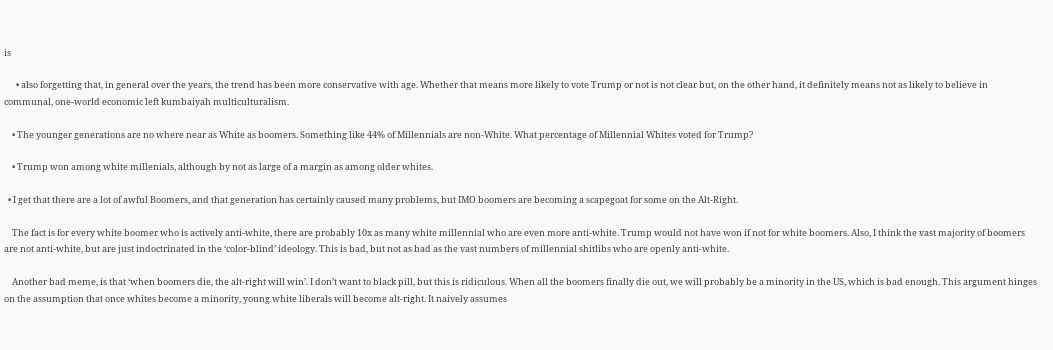is

      • also forgetting that, in general over the years, the trend has been more conservative with age. Whether that means more likely to vote Trump or not is not clear but, on the other hand, it definitely means not as likely to believe in communal, one-world economic left kumbaiyah multiculturalism.

    • The younger generations are no where near as White as boomers. Something like 44% of Millennials are non-White. What percentage of Millennial Whites voted for Trump?

    • Trump won among white millenials, although by not as large of a margin as among older whites.

  • I get that there are a lot of awful Boomers, and that generation has certainly caused many problems, but IMO boomers are becoming a scapegoat for some on the Alt-Right.

    The fact is for every white boomer who is actively anti-white, there are probably 10x as many white millennial who are even more anti-white. Trump would not have won if not for white boomers. Also, I think the vast majority of boomers are not anti-white, but are just indoctrinated in the ‘color-blind’ ideology. This is bad, but not as bad as the vast numbers of millennial shitlibs who are openly anti-white.

    Another bad meme, is that ‘when boomers die, the alt-right will win’. I don’t want to black pill, but this is ridiculous. When all the boomers finally die out, we will probably be a minority in the US, which is bad enough. This argument hinges on the assumption that once whites become a minority, young white liberals will become alt-right. It naively assumes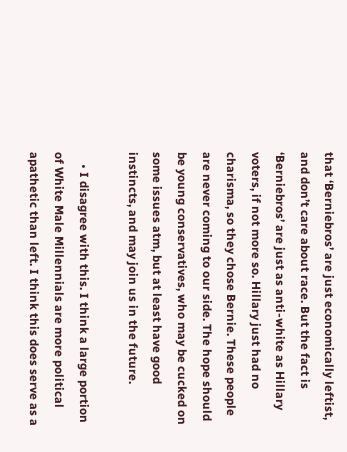that ‘Berniebros’ are just economically leftist, and don’t care about race. But the fact is ‘Berniebros’ are just as anti-white as Hillary voters, if not more so. Hillary just had no charisma, so they chose Bernie. These people are never coming to our side. The hope should be young conservatives, who may be cucked on some issues atm, but at least have good instincts, and may join us in the future.

    • I disagree with this. I think a large portion of White Male Millennials are more political apathetic than left. I think this does serve as a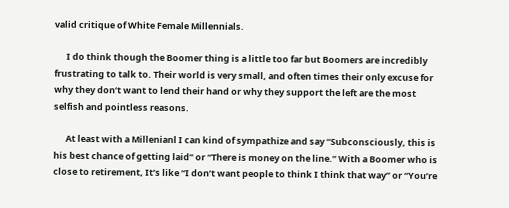valid critique of White Female Millennials.

      I do think though the Boomer thing is a little too far but Boomers are incredibly frustrating to talk to. Their world is very small, and often times their only excuse for why they don’t want to lend their hand or why they support the left are the most selfish and pointless reasons.

      At least with a Millenianl I can kind of sympathize and say “Subconsciously, this is his best chance of getting laid” or “There is money on the line.” With a Boomer who is close to retirement, It’s like “I don’t want people to think I think that way” or “You’re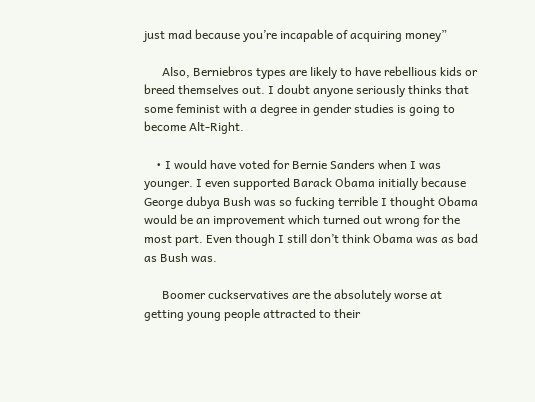just mad because you’re incapable of acquiring money”

      Also, Berniebros types are likely to have rebellious kids or breed themselves out. I doubt anyone seriously thinks that some feminist with a degree in gender studies is going to become Alt-Right.

    • I would have voted for Bernie Sanders when I was younger. I even supported Barack Obama initially because George dubya Bush was so fucking terrible I thought Obama would be an improvement which turned out wrong for the most part. Even though I still don’t think Obama was as bad as Bush was.

      Boomer cuckservatives are the absolutely worse at getting young people attracted to their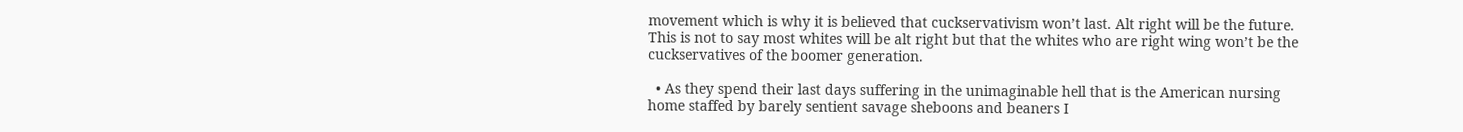movement which is why it is believed that cuckservativism won’t last. Alt right will be the future. This is not to say most whites will be alt right but that the whites who are right wing won’t be the cuckservatives of the boomer generation.

  • As they spend their last days suffering in the unimaginable hell that is the American nursing home staffed by barely sentient savage sheboons and beaners I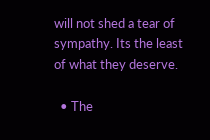will not shed a tear of sympathy. Its the least of what they deserve.

  • The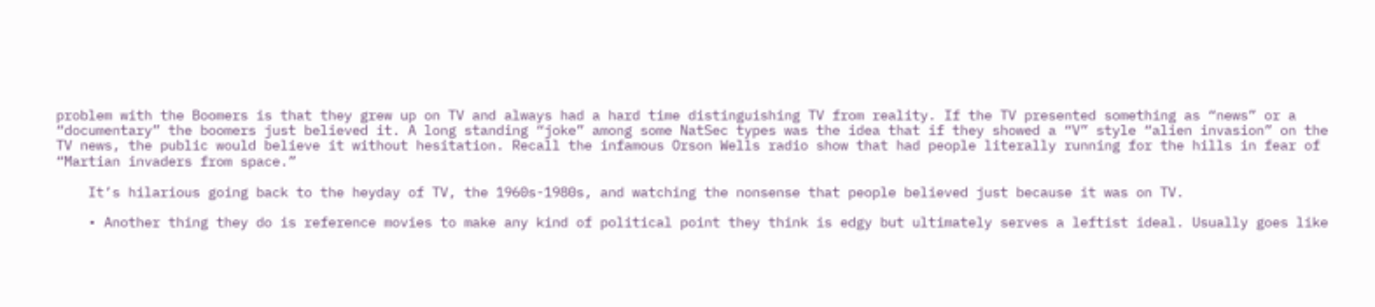problem with the Boomers is that they grew up on TV and always had a hard time distinguishing TV from reality. If the TV presented something as “news” or a “documentary” the boomers just believed it. A long standing “joke” among some NatSec types was the idea that if they showed a “V” style “alien invasion” on the TV news, the public would believe it without hesitation. Recall the infamous Orson Wells radio show that had people literally running for the hills in fear of “Martian invaders from space.”

    It’s hilarious going back to the heyday of TV, the 1960s-1980s, and watching the nonsense that people believed just because it was on TV.

    • Another thing they do is reference movies to make any kind of political point they think is edgy but ultimately serves a leftist ideal. Usually goes like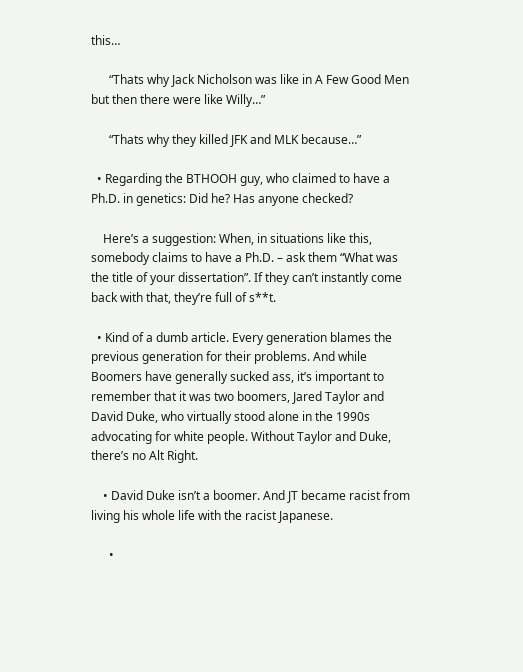this…

      “Thats why Jack Nicholson was like in A Few Good Men but then there were like Willy…”

      “Thats why they killed JFK and MLK because…”

  • Regarding the BTHOOH guy, who claimed to have a Ph.D. in genetics: Did he? Has anyone checked?

    Here’s a suggestion: When, in situations like this, somebody claims to have a Ph.D. – ask them “What was the title of your dissertation”. If they can’t instantly come back with that, they’re full of s**t.

  • Kind of a dumb article. Every generation blames the previous generation for their problems. And while Boomers have generally sucked ass, it’s important to remember that it was two boomers, Jared Taylor and David Duke, who virtually stood alone in the 1990s advocating for white people. Without Taylor and Duke, there’s no Alt Right.

    • David Duke isn’t a boomer. And JT became racist from living his whole life with the racist Japanese.

      •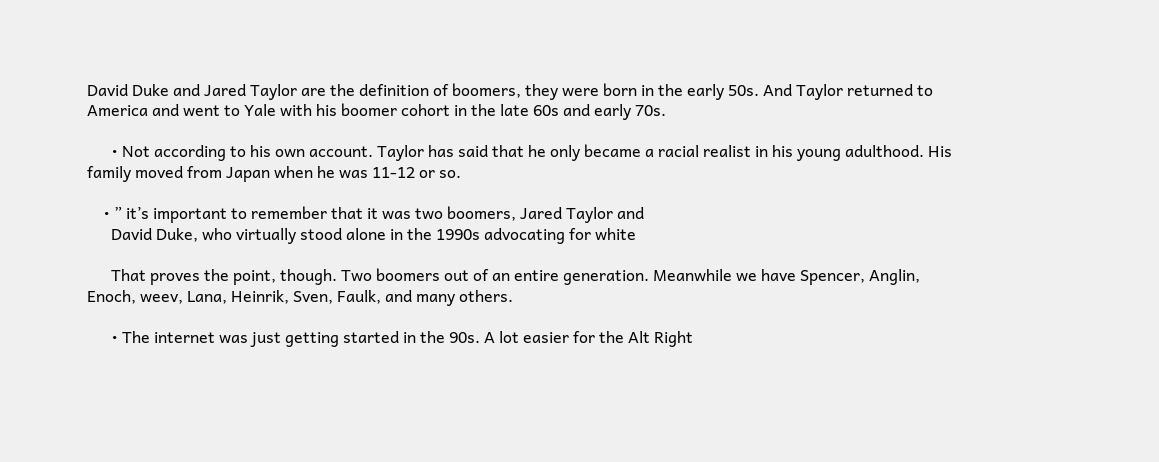David Duke and Jared Taylor are the definition of boomers, they were born in the early 50s. And Taylor returned to America and went to Yale with his boomer cohort in the late 60s and early 70s.

      • Not according to his own account. Taylor has said that he only became a racial realist in his young adulthood. His family moved from Japan when he was 11-12 or so.

    • ” it’s important to remember that it was two boomers, Jared Taylor and
      David Duke, who virtually stood alone in the 1990s advocating for white

      That proves the point, though. Two boomers out of an entire generation. Meanwhile we have Spencer, Anglin, Enoch, weev, Lana, Heinrik, Sven, Faulk, and many others.

      • The internet was just getting started in the 90s. A lot easier for the Alt Right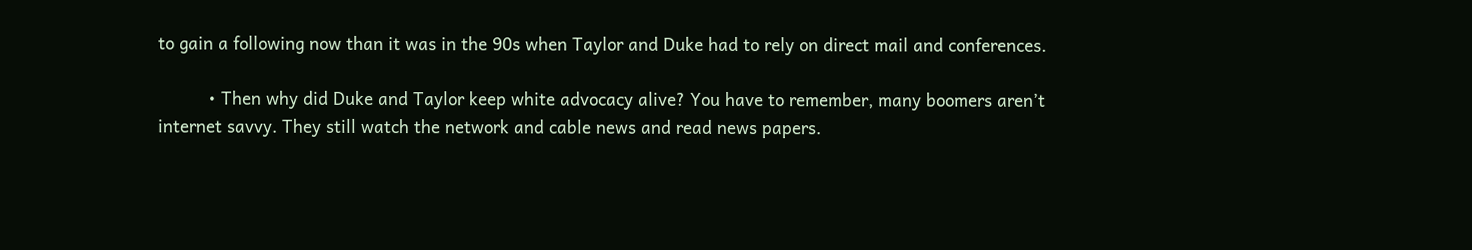to gain a following now than it was in the 90s when Taylor and Duke had to rely on direct mail and conferences.

          • Then why did Duke and Taylor keep white advocacy alive? You have to remember, many boomers aren’t internet savvy. They still watch the network and cable news and read news papers.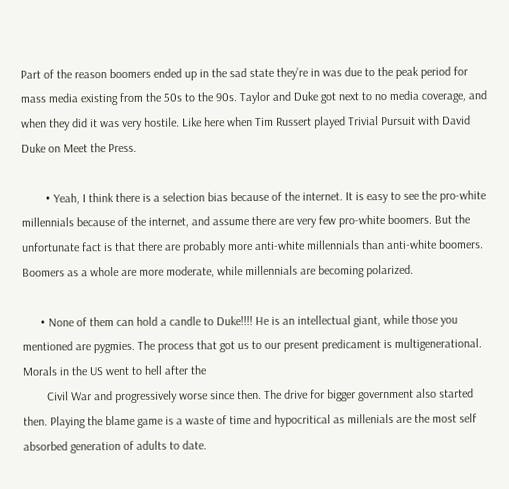Part of the reason boomers ended up in the sad state they’re in was due to the peak period for mass media existing from the 50s to the 90s. Taylor and Duke got next to no media coverage, and when they did it was very hostile. Like here when Tim Russert played Trivial Pursuit with David Duke on Meet the Press.

        • Yeah, I think there is a selection bias because of the internet. It is easy to see the pro-white millennials because of the internet, and assume there are very few pro-white boomers. But the unfortunate fact is that there are probably more anti-white millennials than anti-white boomers. Boomers as a whole are more moderate, while millennials are becoming polarized.

      • None of them can hold a candle to Duke!!!! He is an intellectual giant, while those you mentioned are pygmies. The process that got us to our present predicament is multigenerational. Morals in the US went to hell after the
        Civil War and progressively worse since then. The drive for bigger government also started then. Playing the blame game is a waste of time and hypocritical as millenials are the most self absorbed generation of adults to date.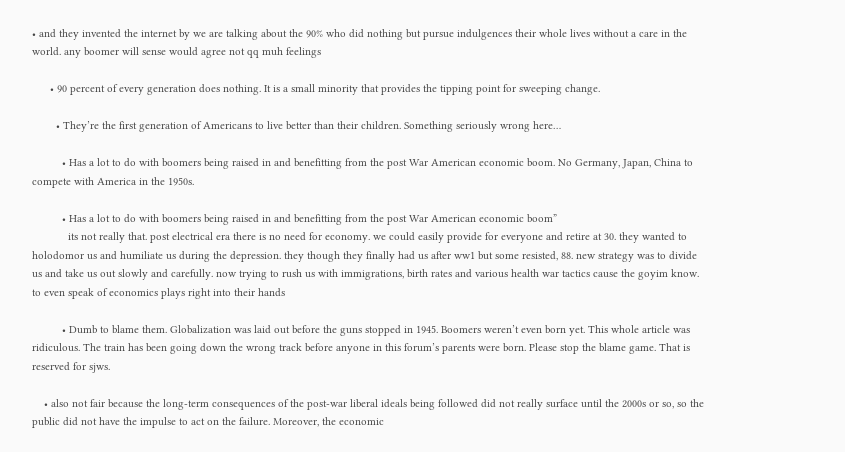• and they invented the internet by we are talking about the 90% who did nothing but pursue indulgences their whole lives without a care in the world. any boomer will sense would agree not qq muh feelings

      • 90 percent of every generation does nothing. It is a small minority that provides the tipping point for sweeping change.

        • They’re the first generation of Americans to live better than their children. Something seriously wrong here…

          • Has a lot to do with boomers being raised in and benefitting from the post War American economic boom. No Germany, Japan, China to compete with America in the 1950s.

          • Has a lot to do with boomers being raised in and benefitting from the post War American economic boom”
            its not really that. post electrical era there is no need for economy. we could easily provide for everyone and retire at 30. they wanted to holodomor us and humiliate us during the depression. they though they finally had us after ww1 but some resisted, 88. new strategy was to divide us and take us out slowly and carefully. now trying to rush us with immigrations, birth rates and various health war tactics cause the goyim know. to even speak of economics plays right into their hands

          • Dumb to blame them. Globalization was laid out before the guns stopped in 1945. Boomers weren’t even born yet. This whole article was ridiculous. The train has been going down the wrong track before anyone in this forum’s parents were born. Please stop the blame game. That is reserved for sjws.

    • also not fair because the long-term consequences of the post-war liberal ideals being followed did not really surface until the 2000s or so, so the public did not have the impulse to act on the failure. Moreover, the economic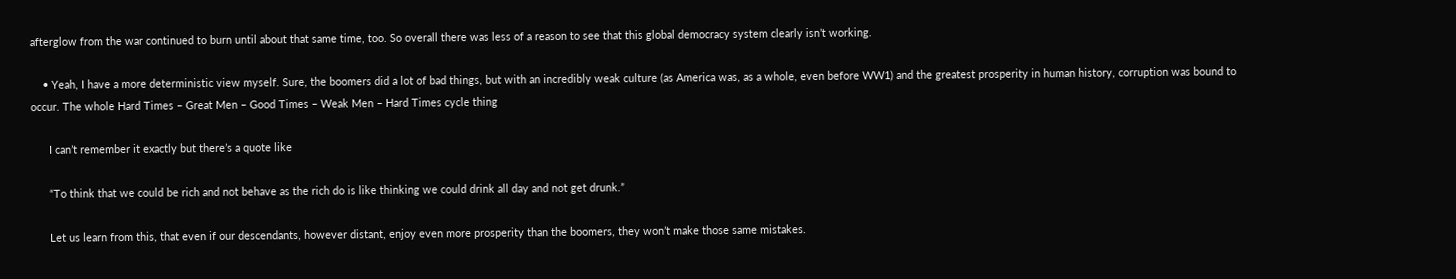afterglow from the war continued to burn until about that same time, too. So overall there was less of a reason to see that this global democracy system clearly isn’t working.

    • Yeah, I have a more deterministic view myself. Sure, the boomers did a lot of bad things, but with an incredibly weak culture (as America was, as a whole, even before WW1) and the greatest prosperity in human history, corruption was bound to occur. The whole Hard Times – Great Men – Good Times – Weak Men – Hard Times cycle thing

      I can’t remember it exactly but there’s a quote like

      “To think that we could be rich and not behave as the rich do is like thinking we could drink all day and not get drunk.”

      Let us learn from this, that even if our descendants, however distant, enjoy even more prosperity than the boomers, they won’t make those same mistakes.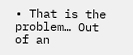• That is the problem… Out of an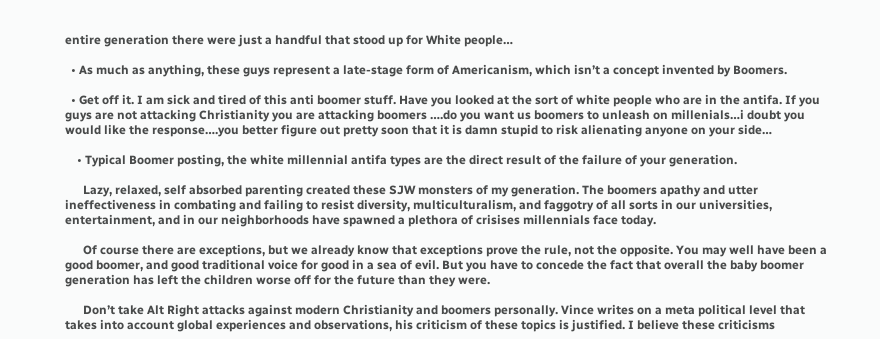entire generation there were just a handful that stood up for White people…

  • As much as anything, these guys represent a late-stage form of Americanism, which isn’t a concept invented by Boomers.

  • Get off it. I am sick and tired of this anti boomer stuff. Have you looked at the sort of white people who are in the antifa. If you guys are not attacking Christianity you are attacking boomers ….do you want us boomers to unleash on millenials…i doubt you would like the response….you better figure out pretty soon that it is damn stupid to risk alienating anyone on your side…

    • Typical Boomer posting, the white millennial antifa types are the direct result of the failure of your generation.

      Lazy, relaxed, self absorbed parenting created these SJW monsters of my generation. The boomers apathy and utter ineffectiveness in combating and failing to resist diversity, multiculturalism, and faggotry of all sorts in our universities, entertainment, and in our neighborhoods have spawned a plethora of crisises millennials face today.

      Of course there are exceptions, but we already know that exceptions prove the rule, not the opposite. You may well have been a good boomer, and good traditional voice for good in a sea of evil. But you have to concede the fact that overall the baby boomer generation has left the children worse off for the future than they were.

      Don’t take Alt Right attacks against modern Christianity and boomers personally. Vince writes on a meta political level that takes into account global experiences and observations, his criticism of these topics is justified. I believe these criticisms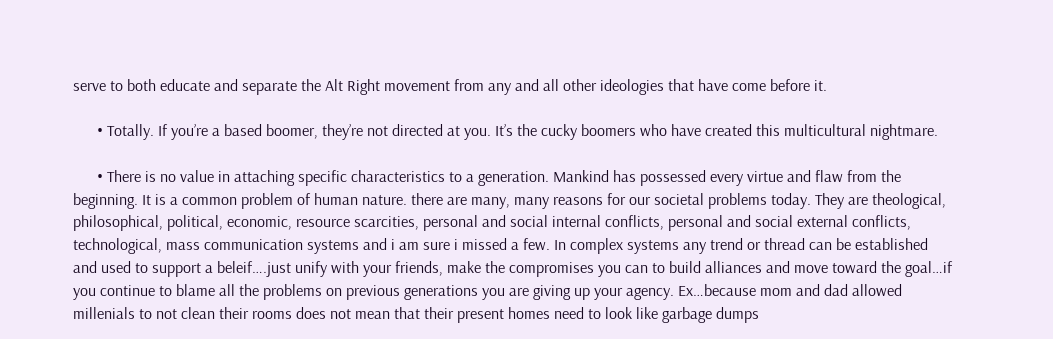serve to both educate and separate the Alt Right movement from any and all other ideologies that have come before it.

      • Totally. If you’re a based boomer, they’re not directed at you. It’s the cucky boomers who have created this multicultural nightmare.

      • There is no value in attaching specific characteristics to a generation. Mankind has possessed every virtue and flaw from the beginning. It is a common problem of human nature. there are many, many reasons for our societal problems today. They are theological, philosophical, political, economic, resource scarcities, personal and social internal conflicts, personal and social external conflicts, technological, mass communication systems and i am sure i missed a few. In complex systems any trend or thread can be established and used to support a beleif….just unify with your friends, make the compromises you can to build alliances and move toward the goal…if you continue to blame all the problems on previous generations you are giving up your agency. Ex…because mom and dad allowed millenials to not clean their rooms does not mean that their present homes need to look like garbage dumps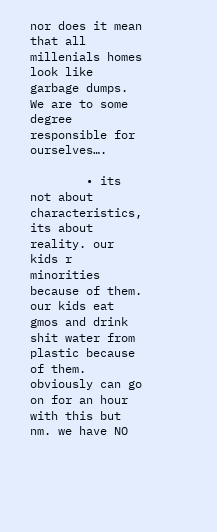nor does it mean that all millenials homes look like garbage dumps. We are to some degree responsible for ourselves….

        • its not about characteristics, its about reality. our kids r minorities because of them. our kids eat gmos and drink shit water from plastic because of them. obviously can go on for an hour with this but nm. we have NO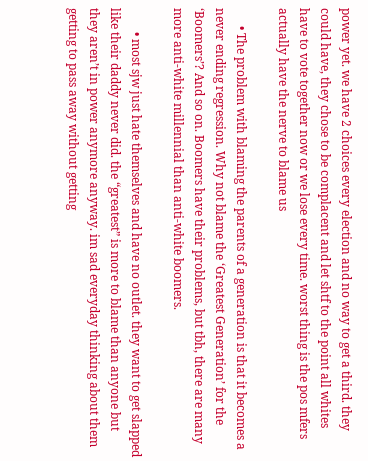power yet. we have 2 choices every election and no way to get a third. they could have, they chose to be complacent and let shtf to the point all whites have to vote together now or we lose every time. worst thing is the pos mfers actually have the nerve to blame us

      • The problem with blaming the parents of a generation is that it becomes a never ending regression. Why not blame the ‘Greatest Generation’ for the ‘Boomers’? And so on. Boomers have their problems, but tbh, there are many more anti-white millennial than anti-white boomers.

        • most sjw just hate themselves and have no outlet. they want to get slapped like their daddy never did. the “greatest” is more to blame than anyone but they aren’t in power anymore anyway. im sad everyday thinking about them getting to pass away without getting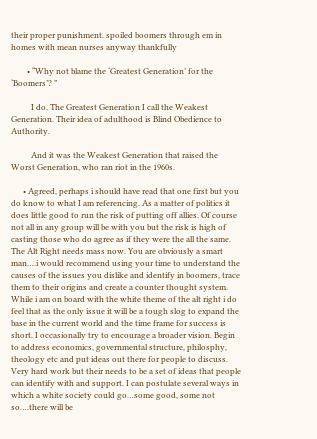their proper punishment. spoiled boomers through em in homes with mean nurses anyway thankfully

        • “Why not blame the ‘Greatest Generation’ for the ‘Boomers’? ”

          I do. The Greatest Generation I call the Weakest Generation. Their idea of adulthood is Blind Obedience to Authority.

          And it was the Weakest Generation that raised the Worst Generation, who ran riot in the 1960s.

      • Agreed, perhaps i should have read that one first but you do know to what I am referencing. As a matter of politics it does little good to run the risk of putting off allies. Of course not all in any group will be with you but the risk is high of casting those who do agree as if they were the all the same. The Alt Right needs mass now. You are obviously a smart man….i would recommend using your time to understand the causes of the issues you dislike and identify in boomers, trace them to their origins and create a counter thought system. While i am on board with the white theme of the alt right i do feel that as the only issue it will be a tough slog to expand the base in the current world and the time frame for success is short. I occasionally try to encourage a broader vision. Begin to address economics, governmental structure, philosphy, theology etc and put ideas out there for people to discuss. Very hard work but their needs to be a set of ideas that people can identify with and support. I can postulate several ways in which a white society could go…some good, some not so….there will be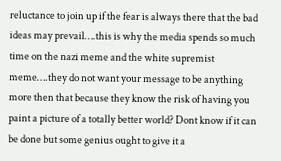reluctance to join up if the fear is always there that the bad ideas may prevail….this is why the media spends so much time on the nazi meme and the white supremist meme….they do not want your message to be anything more then that because they know the risk of having you paint a picture of a totally better world? Dont know if it can be done but some genius ought to give it a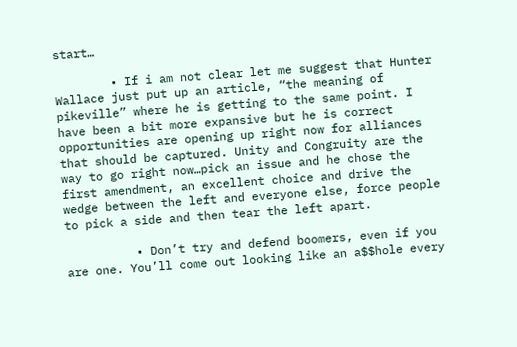start…

        • If i am not clear let me suggest that Hunter Wallace just put up an article, “the meaning of pikeville” where he is getting to the same point. I have been a bit more expansive but he is correct opportunities are opening up right now for alliances that should be captured. Unity and Congruity are the way to go right now…pick an issue and he chose the first amendment, an excellent choice and drive the wedge between the left and everyone else, force people to pick a side and then tear the left apart.

          • Don’t try and defend boomers, even if you are one. You’ll come out looking like an a$$hole every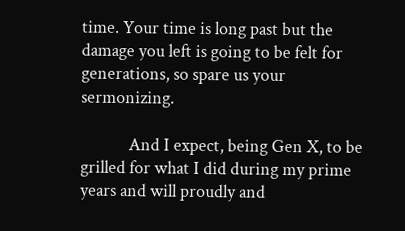time. Your time is long past but the damage you left is going to be felt for generations, so spare us your sermonizing.

            And I expect, being Gen X, to be grilled for what I did during my prime years and will proudly and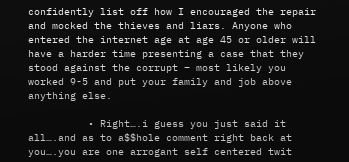confidently list off how I encouraged the repair and mocked the thieves and liars. Anyone who entered the internet age at age 45 or older will have a harder time presenting a case that they stood against the corrupt – most likely you worked 9-5 and put your family and job above anything else.

          • Right….i guess you just said it all….and as to a$$hole comment right back at you….you are one arrogant self centered twit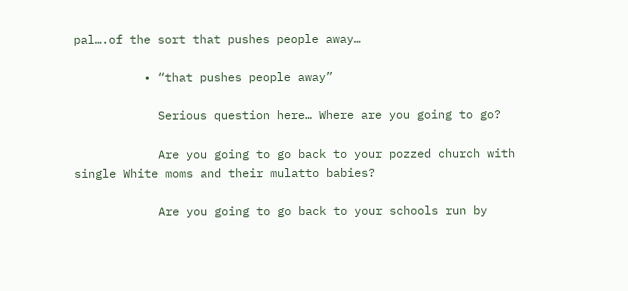pal….of the sort that pushes people away…

          • “that pushes people away”

            Serious question here… Where are you going to go?

            Are you going to go back to your pozzed church with single White moms and their mulatto babies?

            Are you going to go back to your schools run by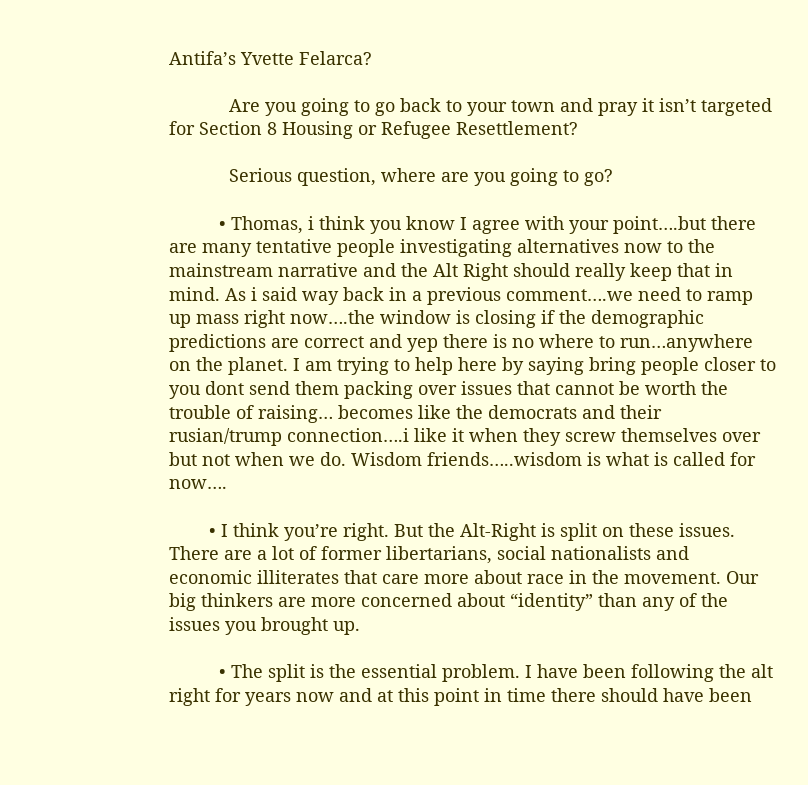Antifa’s Yvette Felarca?

            Are you going to go back to your town and pray it isn’t targeted for Section 8 Housing or Refugee Resettlement?

            Serious question, where are you going to go?

          • Thomas, i think you know I agree with your point….but there are many tentative people investigating alternatives now to the mainstream narrative and the Alt Right should really keep that in mind. As i said way back in a previous comment….we need to ramp up mass right now….the window is closing if the demographic predictions are correct and yep there is no where to run…anywhere on the planet. I am trying to help here by saying bring people closer to you dont send them packing over issues that cannot be worth the trouble of raising… becomes like the democrats and their rusian/trump connection….i like it when they screw themselves over but not when we do. Wisdom friends…..wisdom is what is called for now….

        • I think you’re right. But the Alt-Right is split on these issues. There are a lot of former libertarians, social nationalists and economic illiterates that care more about race in the movement. Our big thinkers are more concerned about “identity” than any of the issues you brought up.

          • The split is the essential problem. I have been following the alt right for years now and at this point in time there should have been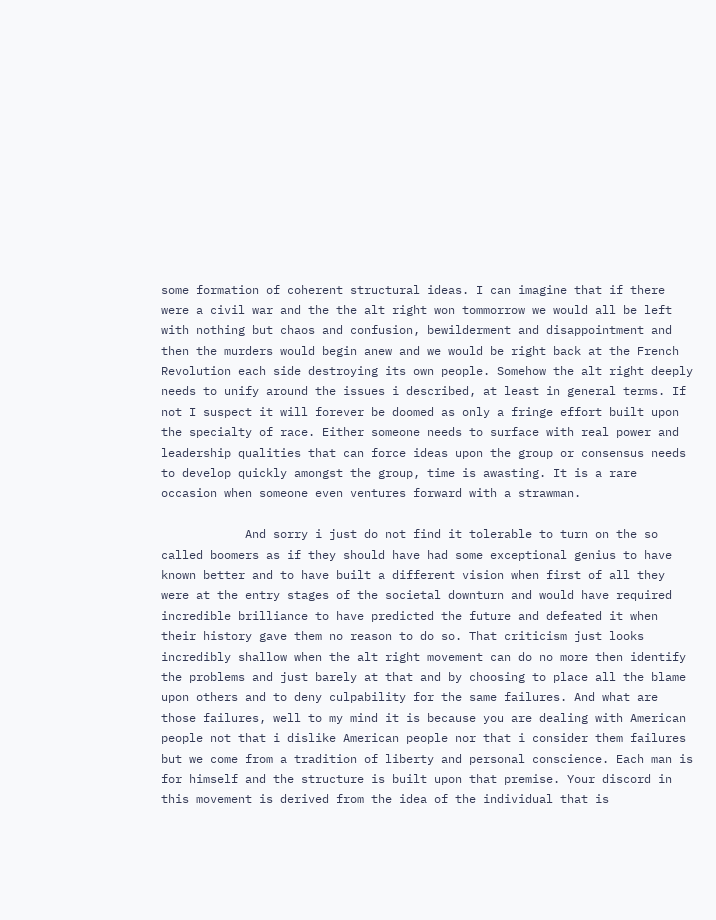some formation of coherent structural ideas. I can imagine that if there were a civil war and the the alt right won tommorrow we would all be left with nothing but chaos and confusion, bewilderment and disappointment and then the murders would begin anew and we would be right back at the French Revolution each side destroying its own people. Somehow the alt right deeply needs to unify around the issues i described, at least in general terms. If not I suspect it will forever be doomed as only a fringe effort built upon the specialty of race. Either someone needs to surface with real power and leadership qualities that can force ideas upon the group or consensus needs to develop quickly amongst the group, time is awasting. It is a rare occasion when someone even ventures forward with a strawman.

            And sorry i just do not find it tolerable to turn on the so called boomers as if they should have had some exceptional genius to have known better and to have built a different vision when first of all they were at the entry stages of the societal downturn and would have required incredible brilliance to have predicted the future and defeated it when their history gave them no reason to do so. That criticism just looks incredibly shallow when the alt right movement can do no more then identify the problems and just barely at that and by choosing to place all the blame upon others and to deny culpability for the same failures. And what are those failures, well to my mind it is because you are dealing with American people not that i dislike American people nor that i consider them failures but we come from a tradition of liberty and personal conscience. Each man is for himself and the structure is built upon that premise. Your discord in this movement is derived from the idea of the individual that is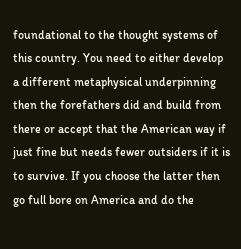foundational to the thought systems of this country. You need to either develop a different metaphysical underpinning then the forefathers did and build from there or accept that the American way if just fine but needs fewer outsiders if it is to survive. If you choose the latter then go full bore on America and do the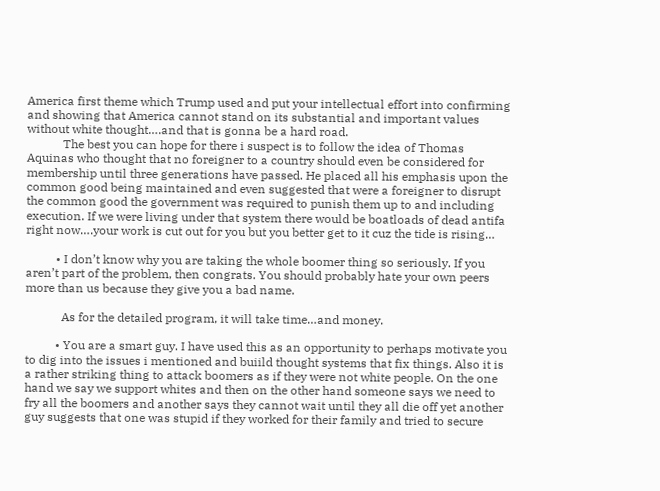America first theme which Trump used and put your intellectual effort into confirming and showing that America cannot stand on its substantial and important values without white thought….and that is gonna be a hard road.
            The best you can hope for there i suspect is to follow the idea of Thomas Aquinas who thought that no foreigner to a country should even be considered for membership until three generations have passed. He placed all his emphasis upon the common good being maintained and even suggested that were a foreigner to disrupt the common good the government was required to punish them up to and including execution. If we were living under that system there would be boatloads of dead antifa right now….your work is cut out for you but you better get to it cuz the tide is rising…

          • I don’t know why you are taking the whole boomer thing so seriously. If you aren’t part of the problem, then congrats. You should probably hate your own peers more than us because they give you a bad name.

            As for the detailed program, it will take time…and money.

          • You are a smart guy. I have used this as an opportunity to perhaps motivate you to dig into the issues i mentioned and buiild thought systems that fix things. Also it is a rather striking thing to attack boomers as if they were not white people. On the one hand we say we support whites and then on the other hand someone says we need to fry all the boomers and another says they cannot wait until they all die off yet another guy suggests that one was stupid if they worked for their family and tried to secure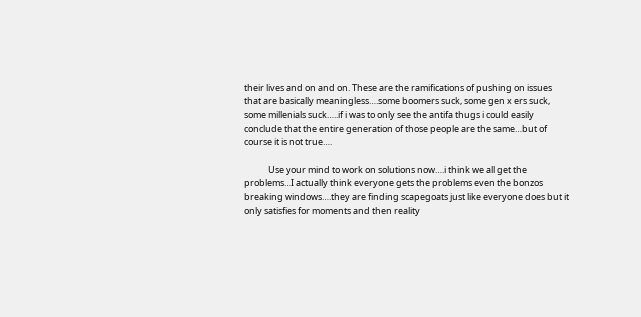their lives and on and on. These are the ramifications of pushing on issues that are basically meaningless….some boomers suck, some gen x ers suck, some millenials suck…..if i was to only see the antifa thugs i could easily conclude that the entire generation of those people are the same…but of course it is not true….

            Use your mind to work on solutions now….i think we all get the problems…I actually think everyone gets the problems even the bonzos breaking windows….they are finding scapegoats just like everyone does but it only satisfies for moments and then reality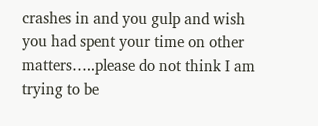crashes in and you gulp and wish you had spent your time on other matters…..please do not think I am trying to be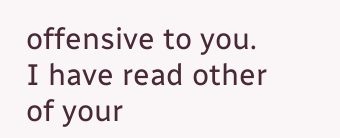offensive to you. I have read other of your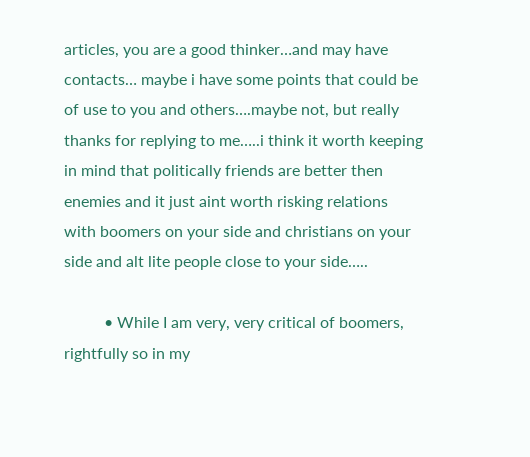articles, you are a good thinker…and may have contacts… maybe i have some points that could be of use to you and others….maybe not, but really thanks for replying to me…..i think it worth keeping in mind that politically friends are better then enemies and it just aint worth risking relations with boomers on your side and christians on your side and alt lite people close to your side…..

          • While I am very, very critical of boomers, rightfully so in my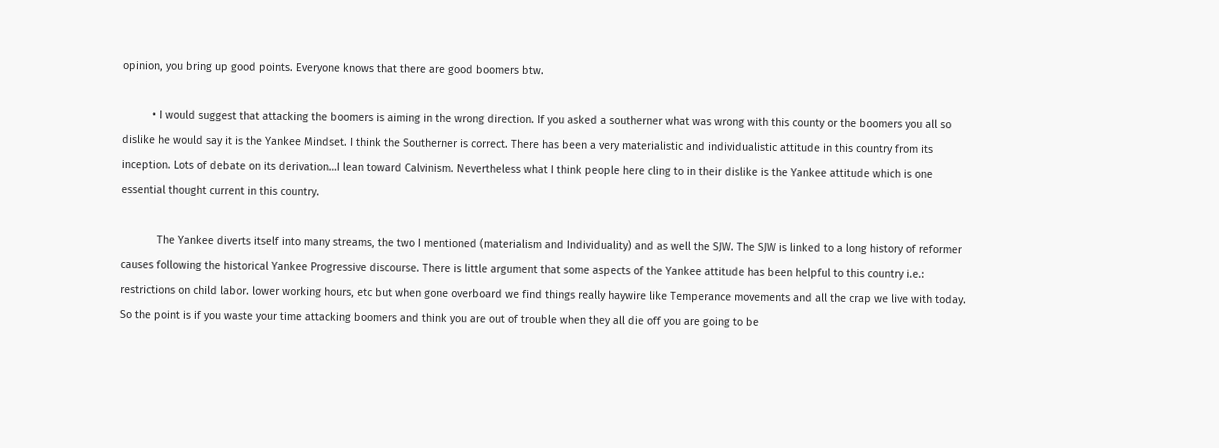opinion, you bring up good points. Everyone knows that there are good boomers btw.

          • I would suggest that attacking the boomers is aiming in the wrong direction. If you asked a southerner what was wrong with this county or the boomers you all so dislike he would say it is the Yankee Mindset. I think the Southerner is correct. There has been a very materialistic and individualistic attitude in this country from its inception. Lots of debate on its derivation…I lean toward Calvinism. Nevertheless what I think people here cling to in their dislike is the Yankee attitude which is one essential thought current in this country.

            The Yankee diverts itself into many streams, the two I mentioned (materialism and Individuality) and as well the SJW. The SJW is linked to a long history of reformer causes following the historical Yankee Progressive discourse. There is little argument that some aspects of the Yankee attitude has been helpful to this country i.e.: restrictions on child labor. lower working hours, etc but when gone overboard we find things really haywire like Temperance movements and all the crap we live with today. So the point is if you waste your time attacking boomers and think you are out of trouble when they all die off you are going to be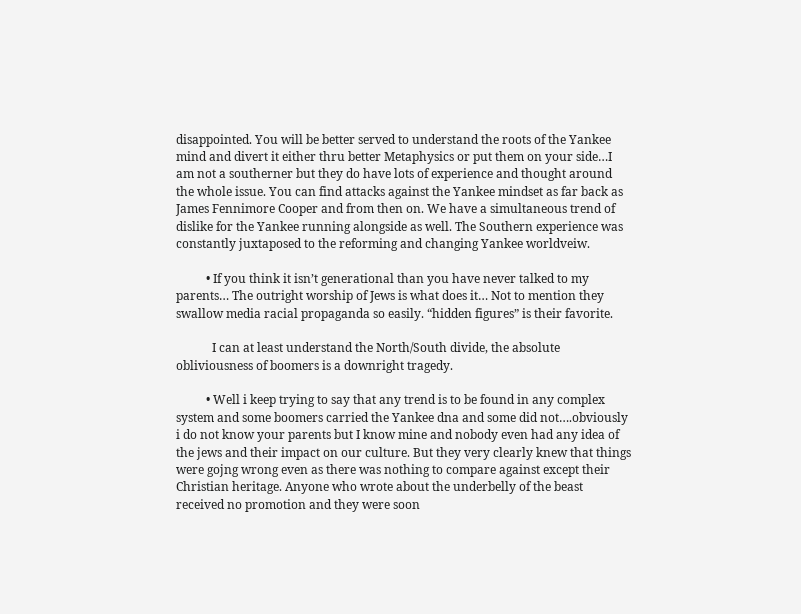disappointed. You will be better served to understand the roots of the Yankee mind and divert it either thru better Metaphysics or put them on your side…I am not a southerner but they do have lots of experience and thought around the whole issue. You can find attacks against the Yankee mindset as far back as James Fennimore Cooper and from then on. We have a simultaneous trend of dislike for the Yankee running alongside as well. The Southern experience was constantly juxtaposed to the reforming and changing Yankee worldveiw.

          • If you think it isn’t generational than you have never talked to my parents… The outright worship of Jews is what does it… Not to mention they swallow media racial propaganda so easily. “hidden figures” is their favorite.

            I can at least understand the North/South divide, the absolute obliviousness of boomers is a downright tragedy.

          • Well i keep trying to say that any trend is to be found in any complex system and some boomers carried the Yankee dna and some did not….obviously i do not know your parents but I know mine and nobody even had any idea of the jews and their impact on our culture. But they very clearly knew that things were gojng wrong even as there was nothing to compare against except their Christian heritage. Anyone who wrote about the underbelly of the beast received no promotion and they were soon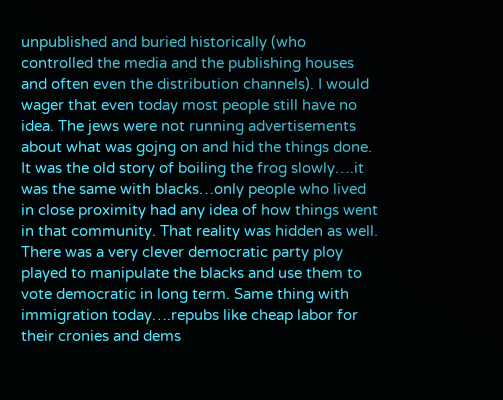unpublished and buried historically (who controlled the media and the publishing houses and often even the distribution channels). I would wager that even today most people still have no idea. The jews were not running advertisements about what was gojng on and hid the things done. It was the old story of boiling the frog slowly….it was the same with blacks…only people who lived in close proximity had any idea of how things went in that community. That reality was hidden as well. There was a very clever democratic party ploy played to manipulate the blacks and use them to vote democratic in long term. Same thing with immigration today….repubs like cheap labor for their cronies and dems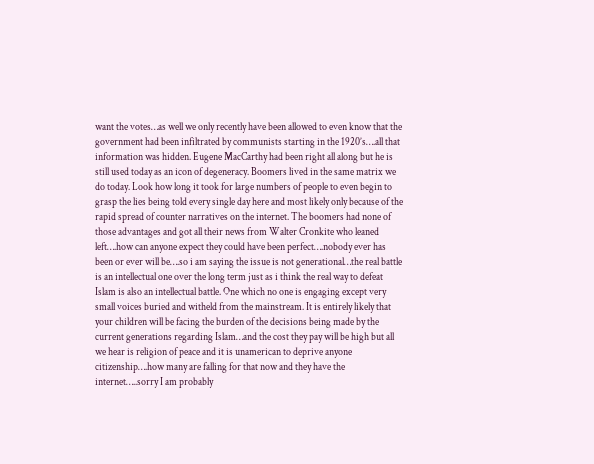want the votes…as well we only recently have been allowed to even know that the government had been infiltrated by communists starting in the 1920’s….all that information was hidden. Eugene MacCarthy had been right all along but he is still used today as an icon of degeneracy. Boomers lived in the same matrix we do today. Look how long it took for large numbers of people to even begin to grasp the lies being told every single day here and most likely only because of the rapid spread of counter narratives on the internet. The boomers had none of those advantages and got all their news from Walter Cronkite who leaned left….how can anyone expect they could have been perfect….nobody ever has been or ever will be….so i am saying the issue is not generational…the real battle is an intellectual one over the long term just as i think the real way to defeat Islam is also an intellectual battle. One which no one is engaging except very small voices buried and witheld from the mainstream. It is entirely likely that your children will be facing the burden of the decisions being made by the current generations regarding Islam…and the cost they pay will be high but all we hear is religion of peace and it is unamerican to deprive anyone citizenship….how many are falling for that now and they have the internet…..sorry I am probably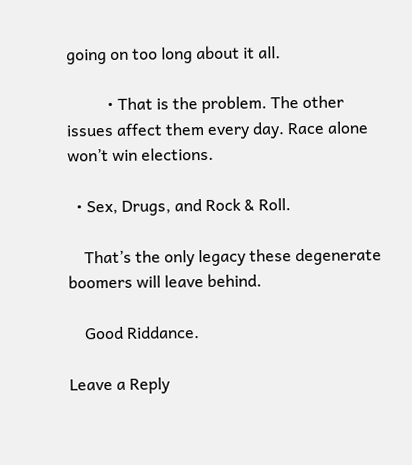going on too long about it all.

          • That is the problem. The other issues affect them every day. Race alone won’t win elections.

  • Sex, Drugs, and Rock & Roll.

    That’s the only legacy these degenerate boomers will leave behind.

    Good Riddance.

Leave a Reply